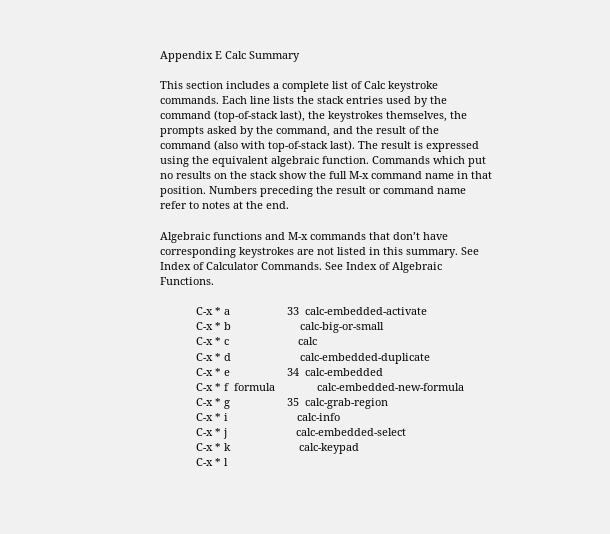Appendix E Calc Summary

This section includes a complete list of Calc keystroke commands. Each line lists the stack entries used by the command (top-of-stack last), the keystrokes themselves, the prompts asked by the command, and the result of the command (also with top-of-stack last). The result is expressed using the equivalent algebraic function. Commands which put no results on the stack show the full M-x command name in that position. Numbers preceding the result or command name refer to notes at the end.

Algebraic functions and M-x commands that don’t have corresponding keystrokes are not listed in this summary. See Index of Calculator Commands. See Index of Algebraic Functions.

            C-x * a                   33  calc-embedded-activate
            C-x * b                       calc-big-or-small
            C-x * c                       calc
            C-x * d                       calc-embedded-duplicate
            C-x * e                   34  calc-embedded
            C-x * f  formula              calc-embedded-new-formula
            C-x * g                   35  calc-grab-region
            C-x * i                       calc-info
            C-x * j                       calc-embedded-select
            C-x * k                       calc-keypad
            C-x * l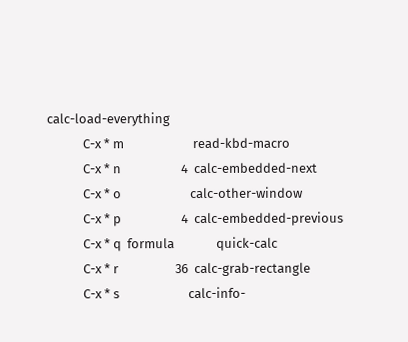calc-load-everything
            C-x * m                       read-kbd-macro
            C-x * n                    4  calc-embedded-next
            C-x * o                       calc-other-window
            C-x * p                    4  calc-embedded-previous
            C-x * q  formula              quick-calc
            C-x * r                   36  calc-grab-rectangle
            C-x * s                       calc-info-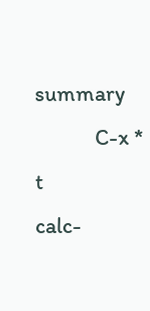summary
            C-x * t                       calc-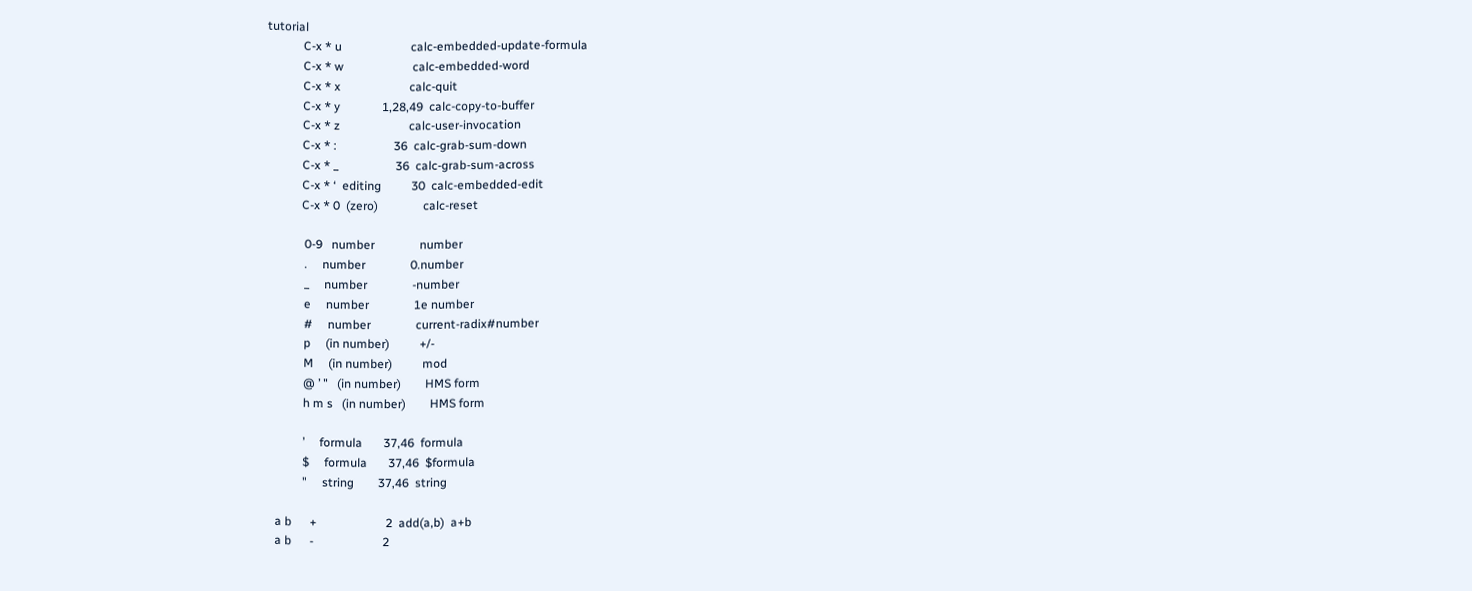tutorial
            C-x * u                       calc-embedded-update-formula
            C-x * w                       calc-embedded-word
            C-x * x                       calc-quit
            C-x * y              1,28,49  calc-copy-to-buffer
            C-x * z                       calc-user-invocation
            C-x * :                   36  calc-grab-sum-down
            C-x * _                   36  calc-grab-sum-across
            C-x * ‘  editing          30  calc-embedded-edit
            C-x * 0  (zero)               calc-reset

             0-9   number               number
             .     number               0.number
             _     number               -number
             e     number               1e number
             #     number               current-radix#number
             p     (in number)          +/-
             M     (in number)          mod
             @ ’ "   (in number)        HMS form
             h m s   (in number)        HMS form

             ’     formula       37,46  formula
             $     formula       37,46  $formula
             "     string        37,46  string

    a b      +                       2  add(a,b)  a+b
    a b      -                       2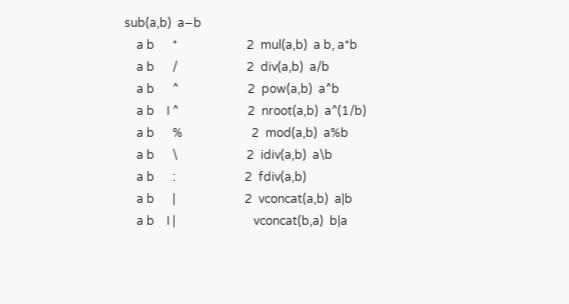sub(a,b)  a−b
    a b      *                       2  mul(a,b)  a b, a*b
    a b      /                       2  div(a,b)  a/b
    a b      ^                       2  pow(a,b)  a^b
    a b    I ^                       2  nroot(a,b)  a^(1/b)
    a b      %                       2  mod(a,b)  a%b
    a b      \                       2  idiv(a,b)  a\b
    a b      :                       2  fdiv(a,b)
    a b      |                       2  vconcat(a,b)  a|b
    a b    I |                          vconcat(b,a)  b|a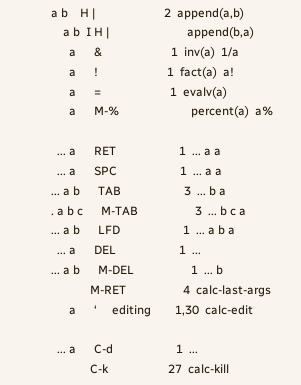a b    H |                       2  append(a,b)
    a b  I H |                          append(b,a)
      a      &                       1  inv(a)  1/a
      a      !                       1  fact(a)  a!
      a      =                       1  evalv(a)
      a      M-%                        percent(a)  a%

  ... a      RET                     1  ... a a
  ... a      SPC                     1  ... a a
... a b      TAB                     3  ... b a
. a b c      M-TAB                   3  ... b c a
... a b      LFD                     1  ... a b a
  ... a      DEL                     1  ...
... a b      M-DEL                   1  ... b
             M-RET                   4  calc-last-args
      a      ‘     editing        1,30  calc-edit

  ... a      C-d                     1  ...
             C-k                    27  calc-kill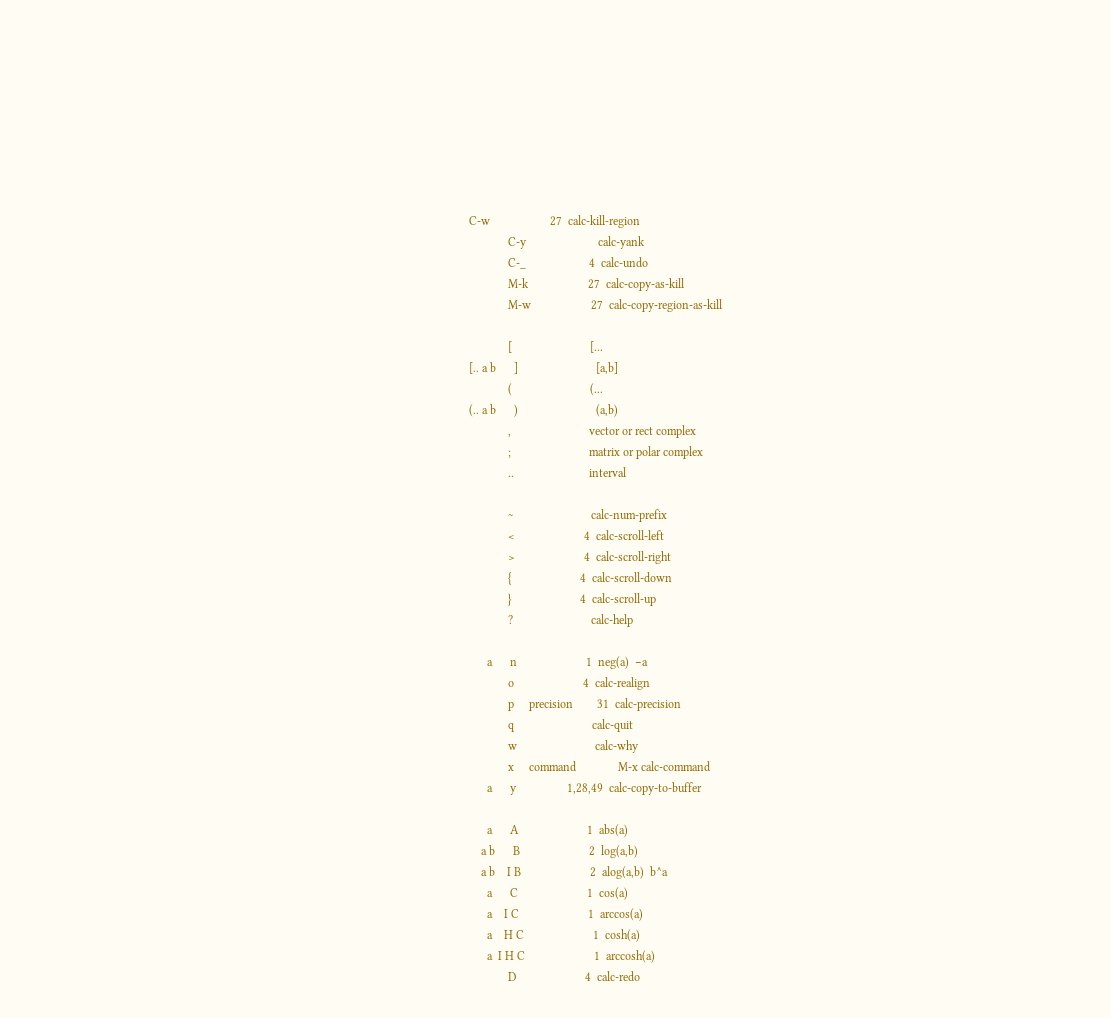C-w                    27  calc-kill-region
             C-y                        calc-yank
             C-_                     4  calc-undo
             M-k                    27  calc-copy-as-kill
             M-w                    27  calc-copy-region-as-kill

             [                          [...
[.. a b      ]                          [a,b]
             (                          (...
(.. a b      )                          (a,b)
             ,                          vector or rect complex
             ;                          matrix or polar complex
             ..                         interval

             ~                          calc-num-prefix
             <                       4  calc-scroll-left
             >                       4  calc-scroll-right
             {                       4  calc-scroll-down
             }                       4  calc-scroll-up
             ?                          calc-help

      a      n                       1  neg(a)  −a
             o                       4  calc-realign
             p     precision        31  calc-precision
             q                          calc-quit
             w                          calc-why
             x     command              M-x calc-command
      a      y                 1,28,49  calc-copy-to-buffer

      a      A                       1  abs(a)
    a b      B                       2  log(a,b)
    a b    I B                       2  alog(a,b)  b^a
      a      C                       1  cos(a)
      a    I C                       1  arccos(a)
      a    H C                       1  cosh(a)
      a  I H C                       1  arccosh(a)
             D                       4  calc-redo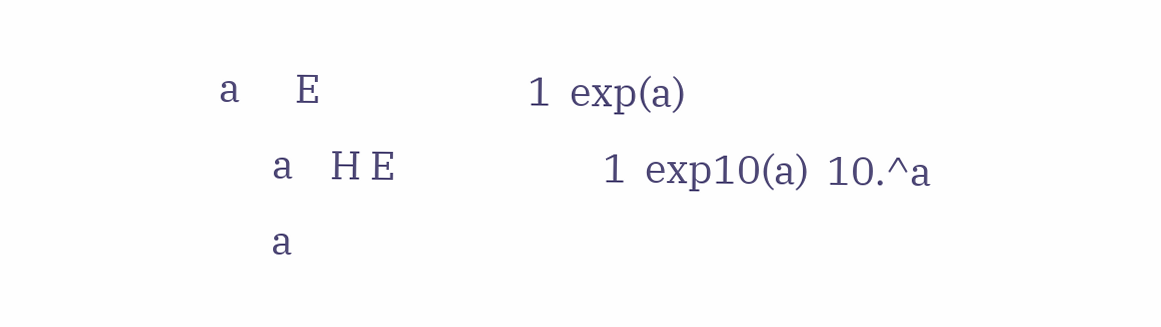a      E                       1  exp(a)
      a    H E                       1  exp10(a)  10.^a
      a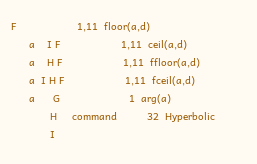F                    1,11  floor(a,d)
      a    I F                    1,11  ceil(a,d)
      a    H F                    1,11  ffloor(a,d)
      a  I H F                    1,11  fceil(a,d)
      a      G                       1  arg(a)
             H     command          32  Hyperbolic
             I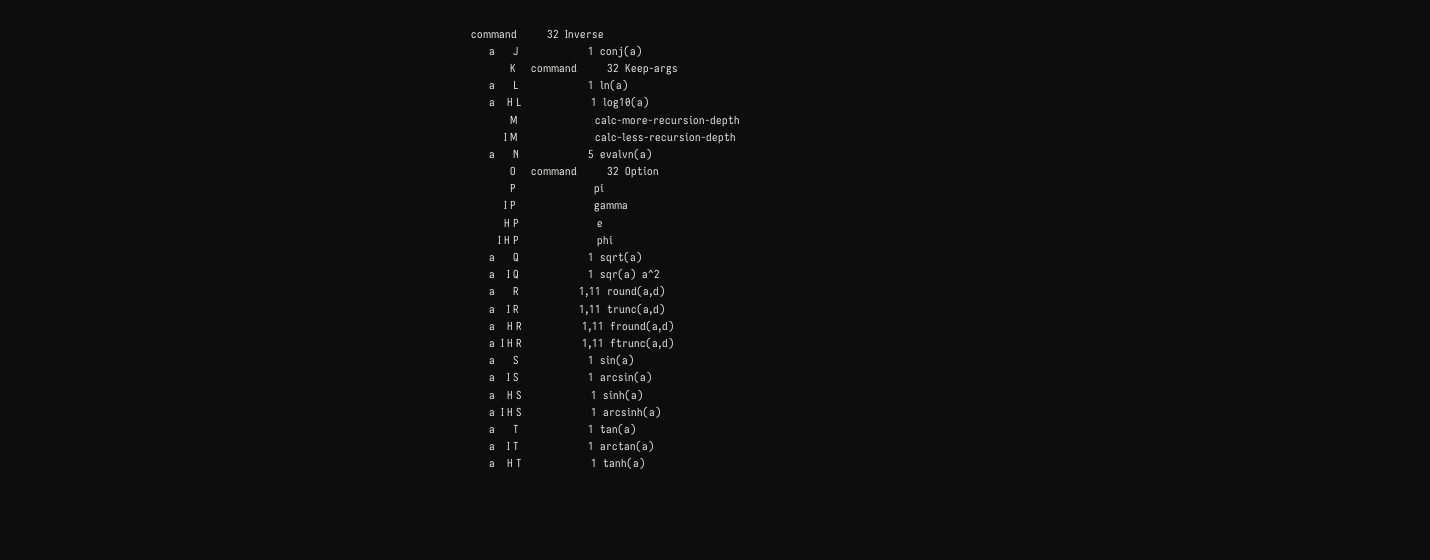command          32  Inverse
      a      J                       1  conj(a)
             K     command          32  Keep-args
      a      L                       1  ln(a)
      a    H L                       1  log10(a)
             M                          calc-more-recursion-depth
           I M                          calc-less-recursion-depth
      a      N                       5  evalvn(a)
             O     command          32  Option
             P                          pi
           I P                          gamma
           H P                          e
         I H P                          phi
      a      Q                       1  sqrt(a)
      a    I Q                       1  sqr(a)  a^2
      a      R                    1,11  round(a,d)
      a    I R                    1,11  trunc(a,d)
      a    H R                    1,11  fround(a,d)
      a  I H R                    1,11  ftrunc(a,d)
      a      S                       1  sin(a)
      a    I S                       1  arcsin(a)
      a    H S                       1  sinh(a)
      a  I H S                       1  arcsinh(a)
      a      T                       1  tan(a)
      a    I T                       1  arctan(a)
      a    H T                       1  tanh(a)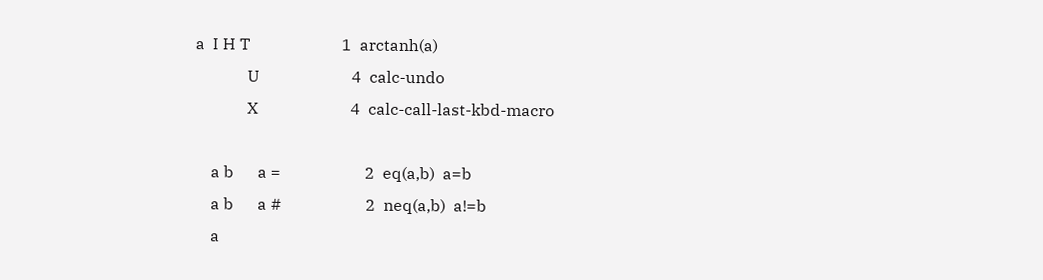a  I H T                       1  arctanh(a)
             U                       4  calc-undo
             X                       4  calc-call-last-kbd-macro

    a b      a =                     2  eq(a,b)  a=b
    a b      a #                     2  neq(a,b)  a!=b
    a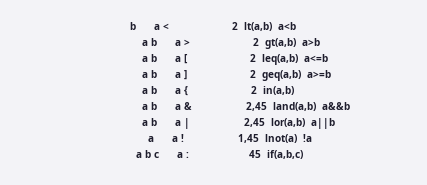b      a <                     2  lt(a,b)  a<b
    a b      a >                     2  gt(a,b)  a>b
    a b      a [                     2  leq(a,b)  a<=b
    a b      a ]                     2  geq(a,b)  a>=b
    a b      a {                     2  in(a,b)
    a b      a &                  2,45  land(a,b)  a&&b
    a b      a |                  2,45  lor(a,b)  a||b
      a      a !                  1,45  lnot(a)  !a
  a b c      a :                    45  if(a,b,c)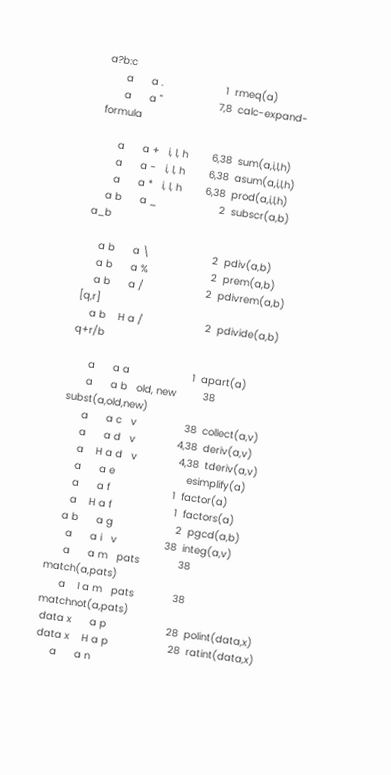a?b:c
      a      a .                     1  rmeq(a)
      a      a "                   7,8  calc-expand-formula

      a      a +   i, l, h        6,38  sum(a,i,l,h)
      a      a -   i, l, h        6,38  asum(a,i,l,h)
      a      a *   i, l, h        6,38  prod(a,i,l,h)
    a b      a _                     2  subscr(a,b)  a_b

    a b      a \                     2  pdiv(a,b)
    a b      a %                     2  prem(a,b)
    a b      a /                     2  pdivrem(a,b)  [q,r]
    a b    H a /                     2  pdivide(a,b)  q+r/b

      a      a a                     1  apart(a)
      a      a b   old, new         38  subst(a,old,new)
      a      a c   v                38  collect(a,v)
      a      a d   v              4,38  deriv(a,v)
      a    H a d   v              4,38  tderiv(a,v)
      a      a e                        esimplify(a)
      a      a f                     1  factor(a)
      a    H a f                     1  factors(a)
    a b      a g                     2  pgcd(a,b)
      a      a i   v                38  integ(a,v)
      a      a m   pats             38  match(a,pats)
      a    I a m   pats             38  matchnot(a,pats)
 data x      a p                    28  polint(data,x)
 data x    H a p                    28  ratint(data,x)
      a      a n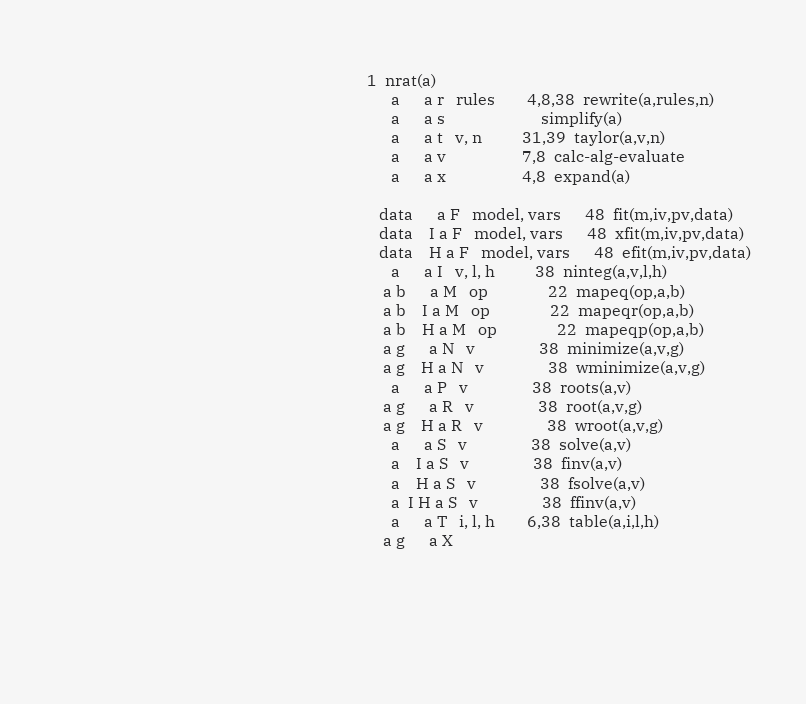1  nrat(a)
      a      a r   rules        4,8,38  rewrite(a,rules,n)
      a      a s                        simplify(a)
      a      a t   v, n          31,39  taylor(a,v,n)
      a      a v                   7,8  calc-alg-evaluate
      a      a x                   4,8  expand(a)

   data      a F   model, vars      48  fit(m,iv,pv,data)
   data    I a F   model, vars      48  xfit(m,iv,pv,data)
   data    H a F   model, vars      48  efit(m,iv,pv,data)
      a      a I   v, l, h          38  ninteg(a,v,l,h)
    a b      a M   op               22  mapeq(op,a,b)
    a b    I a M   op               22  mapeqr(op,a,b)
    a b    H a M   op               22  mapeqp(op,a,b)
    a g      a N   v                38  minimize(a,v,g)
    a g    H a N   v                38  wminimize(a,v,g)
      a      a P   v                38  roots(a,v)
    a g      a R   v                38  root(a,v,g)
    a g    H a R   v                38  wroot(a,v,g)
      a      a S   v                38  solve(a,v)
      a    I a S   v                38  finv(a,v)
      a    H a S   v                38  fsolve(a,v)
      a  I H a S   v                38  ffinv(a,v)
      a      a T   i, l, h        6,38  table(a,i,l,h)
    a g      a X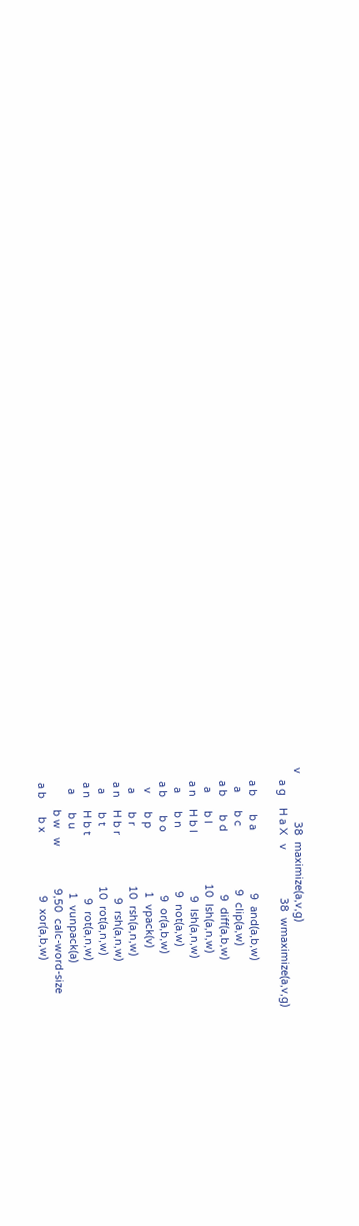v                38  maximize(a,v,g)
    a g    H a X   v                38  wmaximize(a,v,g)

    a b      b a                     9  and(a,b,w)
      a      b c                     9  clip(a,w)
    a b      b d                     9  diff(a,b,w)
      a      b l                    10  lsh(a,n,w)
    a n    H b l                     9  lsh(a,n,w)
      a      b n                     9  not(a,w)
    a b      b o                     9  or(a,b,w)
      v      b p                     1  vpack(v)
      a      b r                    10  rsh(a,n,w)
    a n    H b r                     9  rsh(a,n,w)
      a      b t                    10  rot(a,n,w)
    a n    H b t                     9  rot(a,n,w)
      a      b u                     1  vunpack(a)
             b w   w              9,50  calc-word-size
    a b      b x                     9  xor(a,b,w)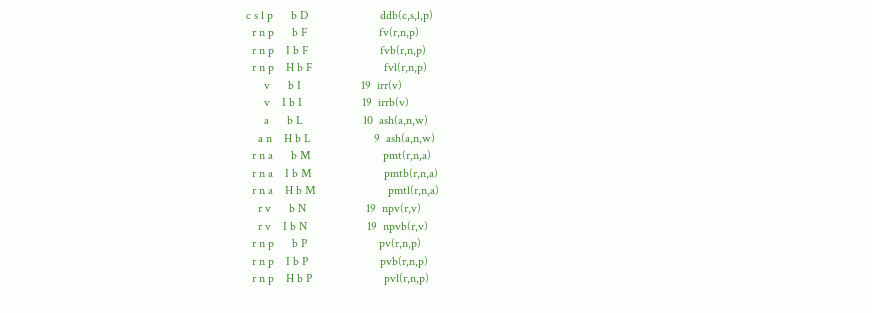c s l p      b D                        ddb(c,s,l,p)
  r n p      b F                        fv(r,n,p)
  r n p    I b F                        fvb(r,n,p)
  r n p    H b F                        fvl(r,n,p)
      v      b I                    19  irr(v)
      v    I b I                    19  irrb(v)
      a      b L                    10  ash(a,n,w)
    a n    H b L                     9  ash(a,n,w)
  r n a      b M                        pmt(r,n,a)
  r n a    I b M                        pmtb(r,n,a)
  r n a    H b M                        pmtl(r,n,a)
    r v      b N                    19  npv(r,v)
    r v    I b N                    19  npvb(r,v)
  r n p      b P                        pv(r,n,p)
  r n p    I b P                        pvb(r,n,p)
  r n p    H b P                        pvl(r,n,p)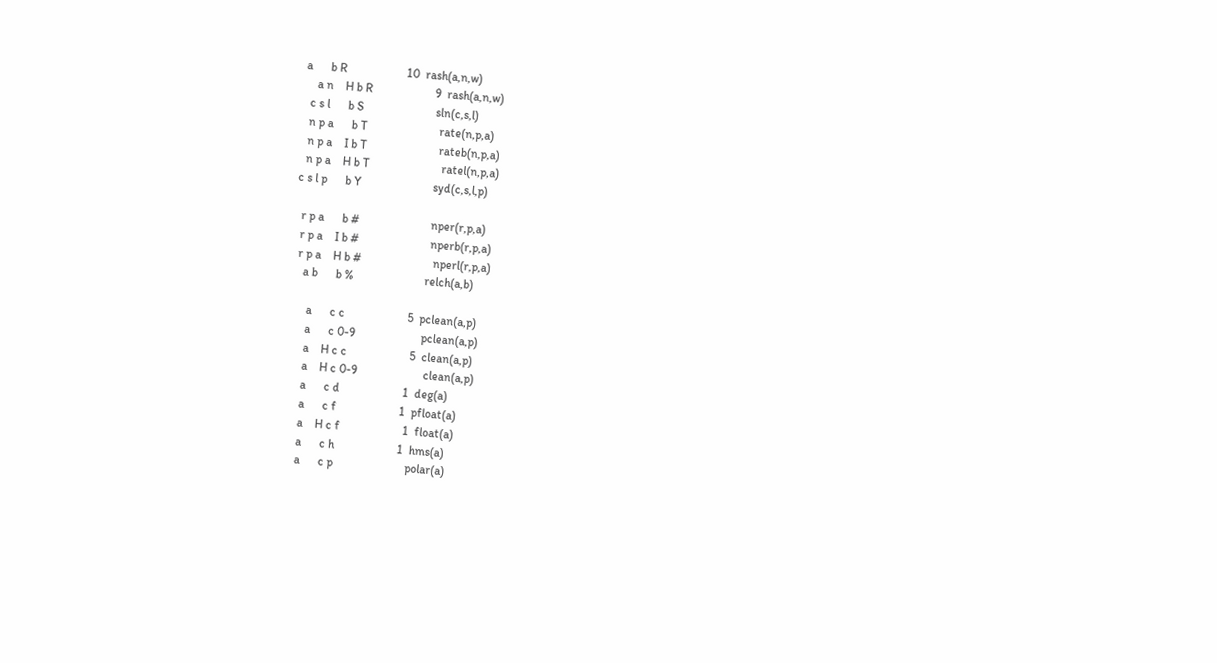a      b R                    10  rash(a,n,w)
    a n    H b R                     9  rash(a,n,w)
  c s l      b S                        sln(c,s,l)
  n p a      b T                        rate(n,p,a)
  n p a    I b T                        rateb(n,p,a)
  n p a    H b T                        ratel(n,p,a)
c s l p      b Y                        syd(c,s,l,p)

  r p a      b #                        nper(r,p,a)
  r p a    I b #                        nperb(r,p,a)
  r p a    H b #                        nperl(r,p,a)
    a b      b %                        relch(a,b)

      a      c c                     5  pclean(a,p)
      a      c 0-9                      pclean(a,p)
      a    H c c                     5  clean(a,p)
      a    H c 0-9                      clean(a,p)
      a      c d                     1  deg(a)
      a      c f                     1  pfloat(a)
      a    H c f                     1  float(a)
      a      c h                     1  hms(a)
      a      c p                        polar(a)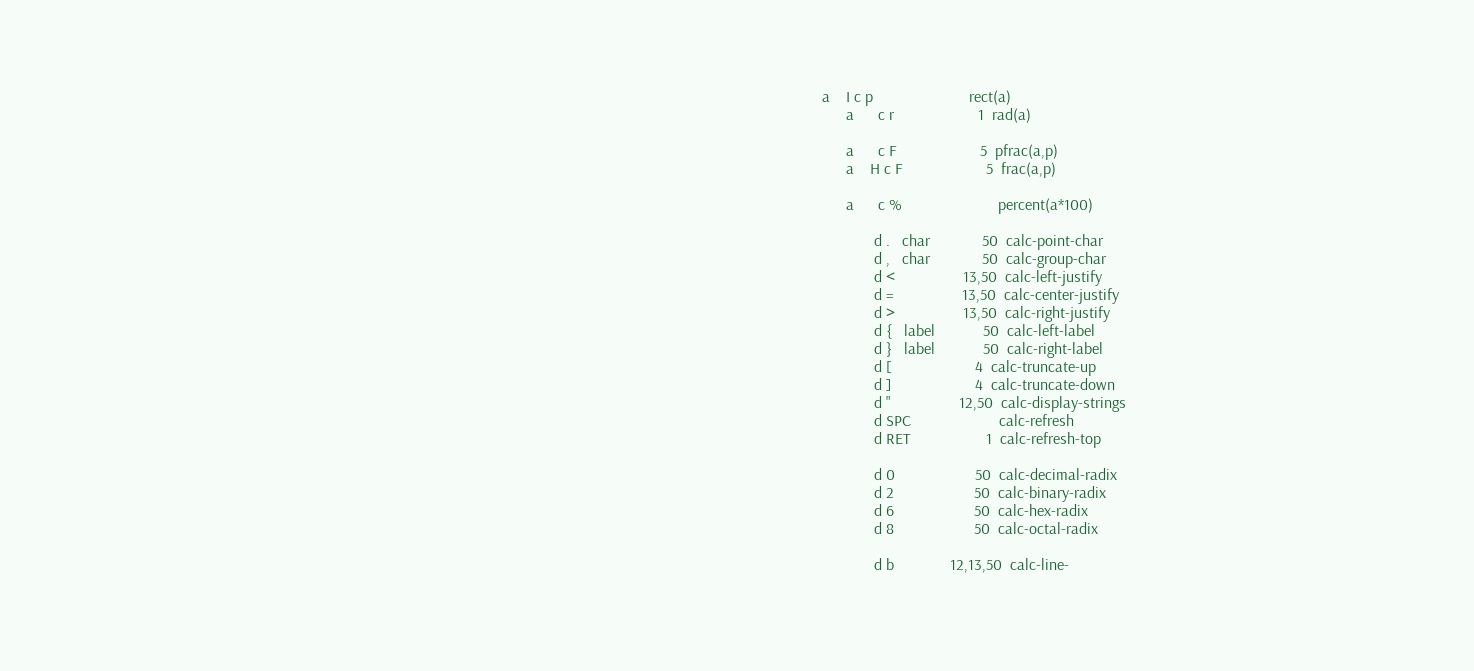a    I c p                        rect(a)
      a      c r                     1  rad(a)

      a      c F                     5  pfrac(a,p)
      a    H c F                     5  frac(a,p)

      a      c %                        percent(a*100)

             d .   char             50  calc-point-char
             d ,   char             50  calc-group-char
             d <                 13,50  calc-left-justify
             d =                 13,50  calc-center-justify
             d >                 13,50  calc-right-justify
             d {   label            50  calc-left-label
             d }   label            50  calc-right-label
             d [                     4  calc-truncate-up
             d ]                     4  calc-truncate-down
             d "                 12,50  calc-display-strings
             d SPC                      calc-refresh
             d RET                   1  calc-refresh-top

             d 0                    50  calc-decimal-radix
             d 2                    50  calc-binary-radix
             d 6                    50  calc-hex-radix
             d 8                    50  calc-octal-radix

             d b              12,13,50  calc-line-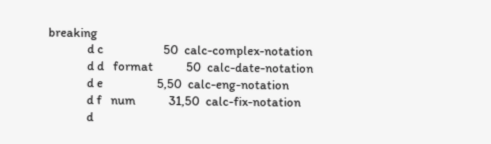breaking
             d c                    50  calc-complex-notation
             d d   format           50  calc-date-notation
             d e                  5,50  calc-eng-notation
             d f   num           31,50  calc-fix-notation
             d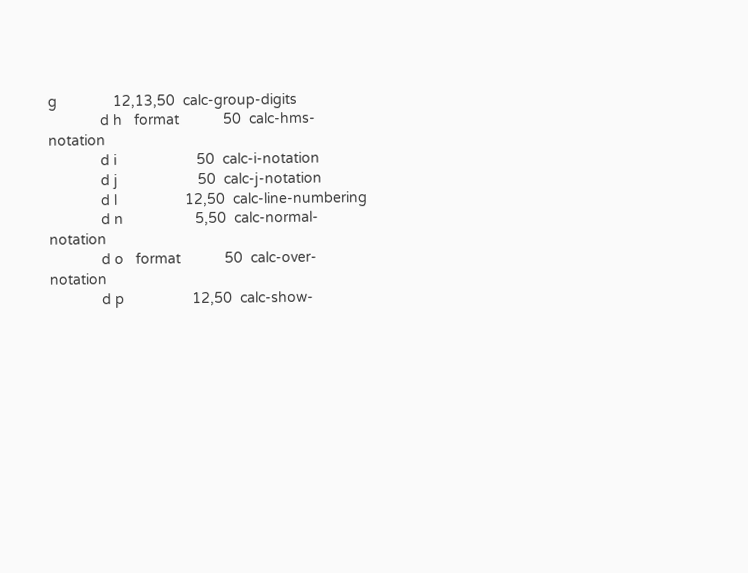g              12,13,50  calc-group-digits
             d h   format           50  calc-hms-notation
             d i                    50  calc-i-notation
             d j                    50  calc-j-notation
             d l                 12,50  calc-line-numbering
             d n                  5,50  calc-normal-notation
             d o   format           50  calc-over-notation
             d p                 12,50  calc-show-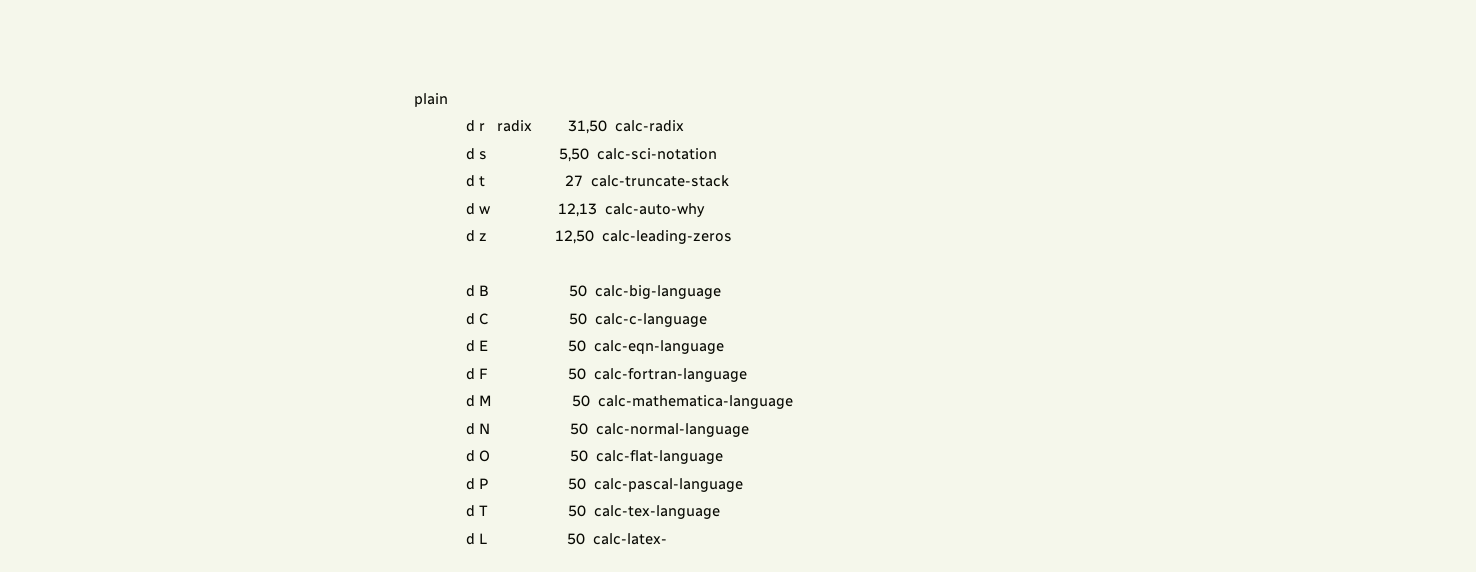plain
             d r   radix         31,50  calc-radix
             d s                  5,50  calc-sci-notation
             d t                    27  calc-truncate-stack
             d w                 12,13  calc-auto-why
             d z                 12,50  calc-leading-zeros

             d B                    50  calc-big-language
             d C                    50  calc-c-language
             d E                    50  calc-eqn-language
             d F                    50  calc-fortran-language
             d M                    50  calc-mathematica-language
             d N                    50  calc-normal-language
             d O                    50  calc-flat-language
             d P                    50  calc-pascal-language
             d T                    50  calc-tex-language
             d L                    50  calc-latex-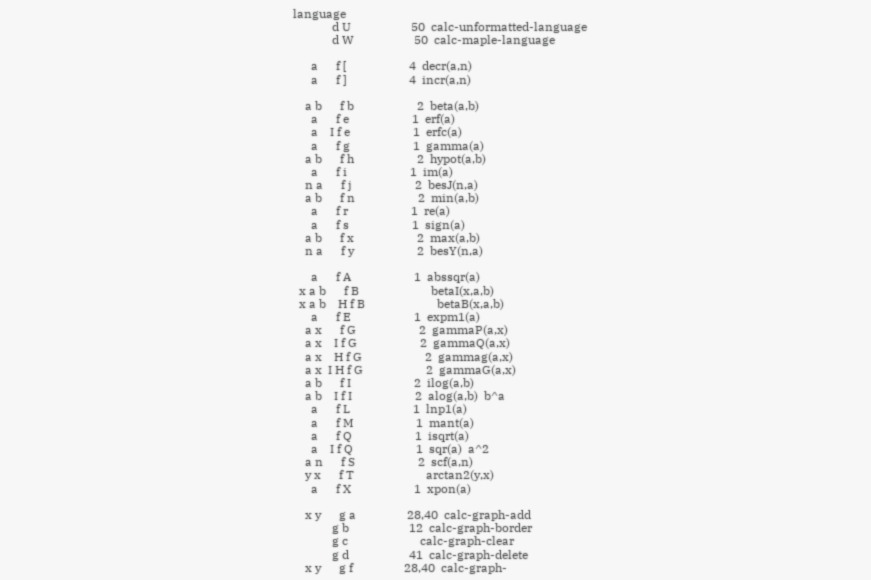language
             d U                    50  calc-unformatted-language
             d W                    50  calc-maple-language

      a      f [                     4  decr(a,n)
      a      f ]                     4  incr(a,n)

    a b      f b                     2  beta(a,b)
      a      f e                     1  erf(a)
      a    I f e                     1  erfc(a)
      a      f g                     1  gamma(a)
    a b      f h                     2  hypot(a,b)
      a      f i                     1  im(a)
    n a      f j                     2  besJ(n,a)
    a b      f n                     2  min(a,b)
      a      f r                     1  re(a)
      a      f s                     1  sign(a)
    a b      f x                     2  max(a,b)
    n a      f y                     2  besY(n,a)

      a      f A                     1  abssqr(a)
  x a b      f B                        betaI(x,a,b)
  x a b    H f B                        betaB(x,a,b)
      a      f E                     1  expm1(a)
    a x      f G                     2  gammaP(a,x)
    a x    I f G                     2  gammaQ(a,x)
    a x    H f G                     2  gammag(a,x)
    a x  I H f G                     2  gammaG(a,x)
    a b      f I                     2  ilog(a,b)
    a b    I f I                     2  alog(a,b)  b^a
      a      f L                     1  lnp1(a)
      a      f M                     1  mant(a)
      a      f Q                     1  isqrt(a)
      a    I f Q                     1  sqr(a)  a^2
    a n      f S                     2  scf(a,n)
    y x      f T                        arctan2(y,x)
      a      f X                     1  xpon(a)

    x y      g a                 28,40  calc-graph-add
             g b                    12  calc-graph-border
             g c                        calc-graph-clear
             g d                    41  calc-graph-delete
    x y      g f                 28,40  calc-graph-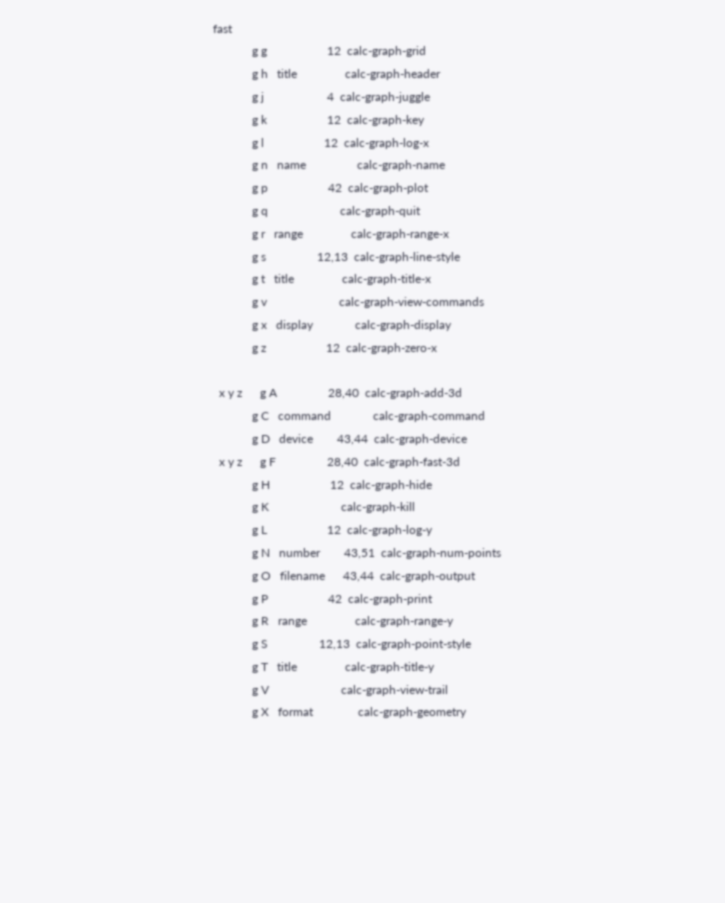fast
             g g                    12  calc-graph-grid
             g h   title                calc-graph-header
             g j                     4  calc-graph-juggle
             g k                    12  calc-graph-key
             g l                    12  calc-graph-log-x
             g n   name                 calc-graph-name
             g p                    42  calc-graph-plot
             g q                        calc-graph-quit
             g r   range                calc-graph-range-x
             g s                 12,13  calc-graph-line-style
             g t   title                calc-graph-title-x
             g v                        calc-graph-view-commands
             g x   display              calc-graph-display
             g z                    12  calc-graph-zero-x

  x y z      g A                 28,40  calc-graph-add-3d
             g C   command              calc-graph-command
             g D   device        43,44  calc-graph-device
  x y z      g F                 28,40  calc-graph-fast-3d
             g H                    12  calc-graph-hide
             g K                        calc-graph-kill
             g L                    12  calc-graph-log-y
             g N   number        43,51  calc-graph-num-points
             g O   filename      43,44  calc-graph-output
             g P                    42  calc-graph-print
             g R   range                calc-graph-range-y
             g S                 12,13  calc-graph-point-style
             g T   title                calc-graph-title-y
             g V                        calc-graph-view-trail
             g X   format               calc-graph-geometry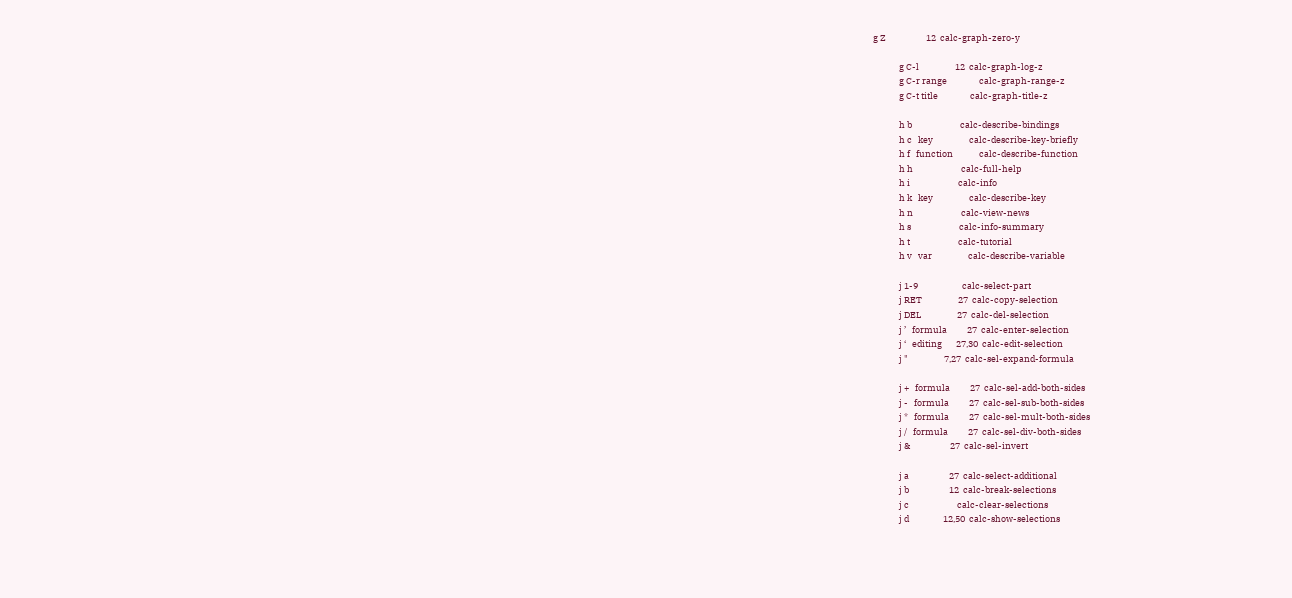g Z                    12  calc-graph-zero-y

             g C-l                  12  calc-graph-log-z
             g C-r range                calc-graph-range-z
             g C-t title                calc-graph-title-z

             h b                        calc-describe-bindings
             h c   key                  calc-describe-key-briefly
             h f   function             calc-describe-function
             h h                        calc-full-help
             h i                        calc-info
             h k   key                  calc-describe-key
             h n                        calc-view-news
             h s                        calc-info-summary
             h t                        calc-tutorial
             h v   var                  calc-describe-variable

             j 1-9                      calc-select-part
             j RET                  27  calc-copy-selection
             j DEL                  27  calc-del-selection
             j ’   formula          27  calc-enter-selection
             j ‘   editing       27,30  calc-edit-selection
             j "                  7,27  calc-sel-expand-formula

             j +   formula          27  calc-sel-add-both-sides
             j -   formula          27  calc-sel-sub-both-sides
             j *   formula          27  calc-sel-mult-both-sides
             j /   formula          27  calc-sel-div-both-sides
             j &                    27  calc-sel-invert

             j a                    27  calc-select-additional
             j b                    12  calc-break-selections
             j c                        calc-clear-selections
             j d                 12,50  calc-show-selections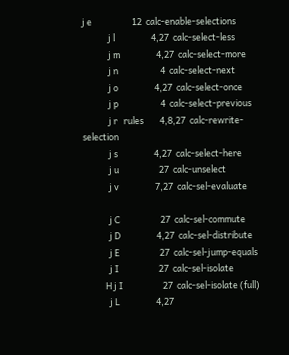j e                    12  calc-enable-selections
             j l                  4,27  calc-select-less
             j m                  4,27  calc-select-more
             j n                     4  calc-select-next
             j o                  4,27  calc-select-once
             j p                     4  calc-select-previous
             j r   rules        4,8,27  calc-rewrite-selection
             j s                  4,27  calc-select-here
             j u                    27  calc-unselect
             j v                  7,27  calc-sel-evaluate

             j C                    27  calc-sel-commute
             j D                  4,27  calc-sel-distribute
             j E                    27  calc-sel-jump-equals
             j I                    27  calc-sel-isolate
           H j I                    27  calc-sel-isolate (full)
             j L                  4,27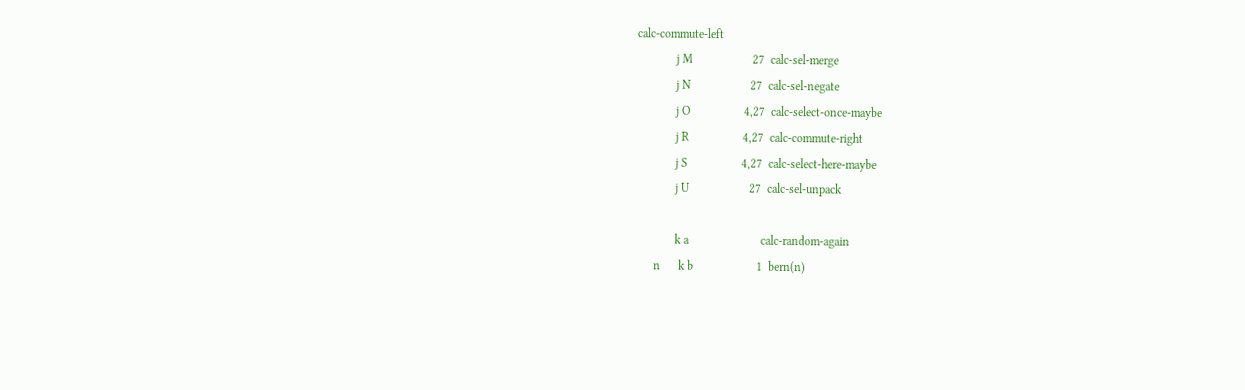calc-commute-left
             j M                    27  calc-sel-merge
             j N                    27  calc-sel-negate
             j O                  4,27  calc-select-once-maybe
             j R                  4,27  calc-commute-right
             j S                  4,27  calc-select-here-maybe
             j U                    27  calc-sel-unpack

             k a                        calc-random-again
      n      k b                     1  bern(n)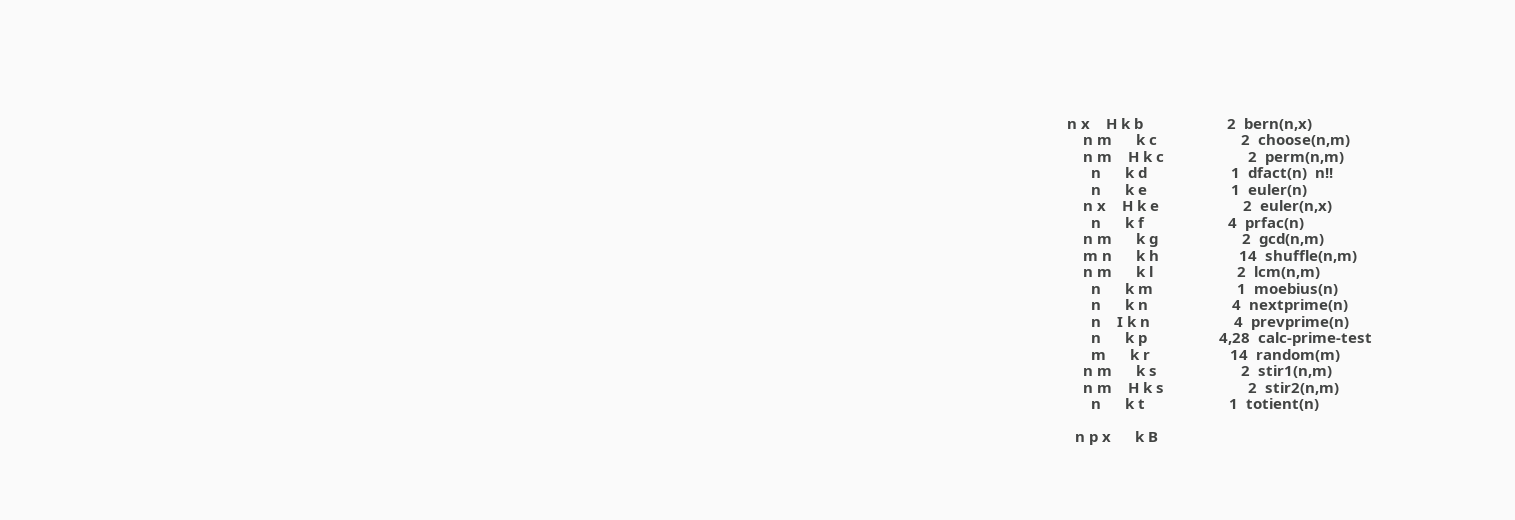n x    H k b                     2  bern(n,x)
    n m      k c                     2  choose(n,m)
    n m    H k c                     2  perm(n,m)
      n      k d                     1  dfact(n)  n!!
      n      k e                     1  euler(n)
    n x    H k e                     2  euler(n,x)
      n      k f                     4  prfac(n)
    n m      k g                     2  gcd(n,m)
    m n      k h                    14  shuffle(n,m)
    n m      k l                     2  lcm(n,m)
      n      k m                     1  moebius(n)
      n      k n                     4  nextprime(n)
      n    I k n                     4  prevprime(n)
      n      k p                  4,28  calc-prime-test
      m      k r                    14  random(m)
    n m      k s                     2  stir1(n,m)
    n m    H k s                     2  stir2(n,m)
      n      k t                     1  totient(n)

  n p x      k B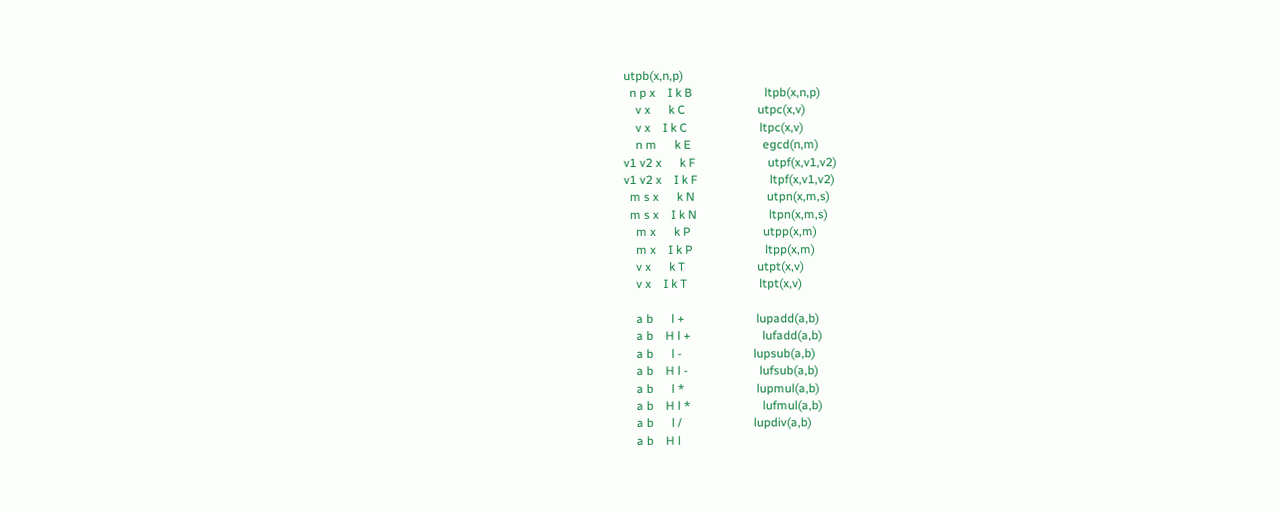utpb(x,n,p)
  n p x    I k B                        ltpb(x,n,p)
    v x      k C                        utpc(x,v)
    v x    I k C                        ltpc(x,v)
    n m      k E                        egcd(n,m)
v1 v2 x      k F                        utpf(x,v1,v2)
v1 v2 x    I k F                        ltpf(x,v1,v2)
  m s x      k N                        utpn(x,m,s)
  m s x    I k N                        ltpn(x,m,s)
    m x      k P                        utpp(x,m)
    m x    I k P                        ltpp(x,m)
    v x      k T                        utpt(x,v)
    v x    I k T                        ltpt(x,v)

    a b      l +                        lupadd(a,b)
    a b    H l +                        lufadd(a,b)
    a b      l -                        lupsub(a,b)
    a b    H l -                        lufsub(a,b)
    a b      l *                        lupmul(a,b)
    a b    H l *                        lufmul(a,b)
    a b      l /                        lupdiv(a,b)
    a b    H l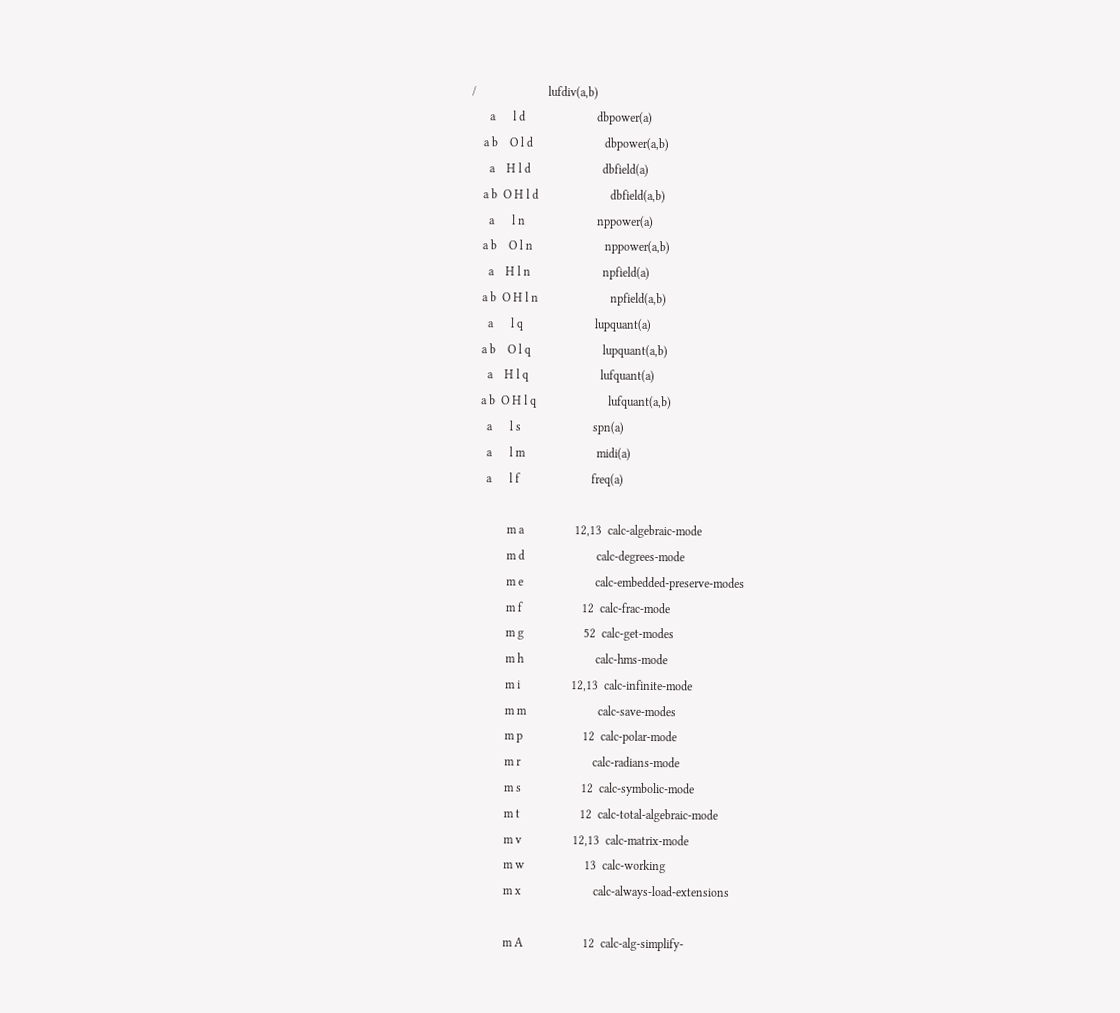/                        lufdiv(a,b)
      a      l d                        dbpower(a)
    a b    O l d                        dbpower(a,b)
      a    H l d                        dbfield(a)
    a b  O H l d                        dbfield(a,b)
      a      l n                        nppower(a)
    a b    O l n                        nppower(a,b)
      a    H l n                        npfield(a)
    a b  O H l n                        npfield(a,b)
      a      l q                        lupquant(a)
    a b    O l q                        lupquant(a,b)
      a    H l q                        lufquant(a)
    a b  O H l q                        lufquant(a,b)
      a      l s                        spn(a)
      a      l m                        midi(a)
      a      l f                        freq(a)

             m a                 12,13  calc-algebraic-mode
             m d                        calc-degrees-mode
             m e                        calc-embedded-preserve-modes
             m f                    12  calc-frac-mode
             m g                    52  calc-get-modes
             m h                        calc-hms-mode
             m i                 12,13  calc-infinite-mode
             m m                        calc-save-modes
             m p                    12  calc-polar-mode
             m r                        calc-radians-mode
             m s                    12  calc-symbolic-mode
             m t                    12  calc-total-algebraic-mode
             m v                 12,13  calc-matrix-mode
             m w                    13  calc-working
             m x                        calc-always-load-extensions

             m A                    12  calc-alg-simplify-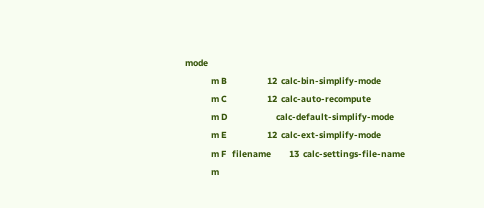mode
             m B                    12  calc-bin-simplify-mode
             m C                    12  calc-auto-recompute
             m D                        calc-default-simplify-mode
             m E                    12  calc-ext-simplify-mode
             m F   filename         13  calc-settings-file-name
             m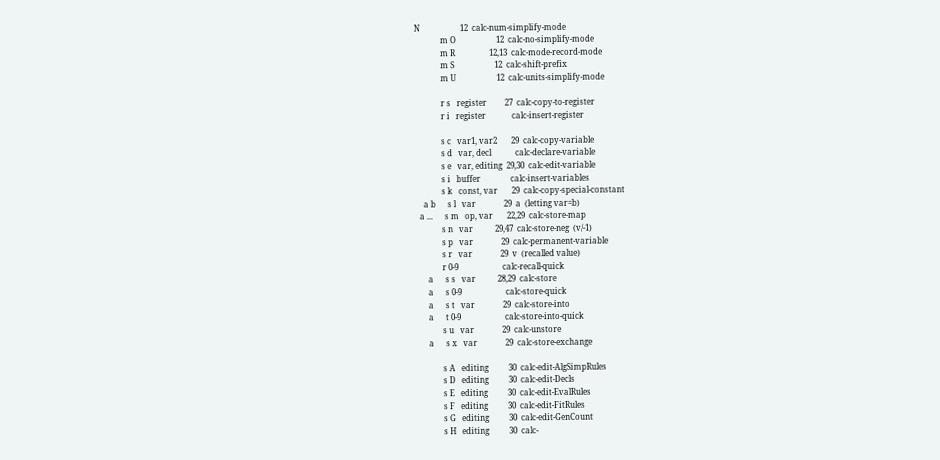N                    12  calc-num-simplify-mode
             m O                    12  calc-no-simplify-mode
             m R                 12,13  calc-mode-record-mode
             m S                    12  calc-shift-prefix
             m U                    12  calc-units-simplify-mode

             r s   register         27  calc-copy-to-register
             r i   register             calc-insert-register

             s c   var1, var2       29  calc-copy-variable
             s d   var, decl            calc-declare-variable
             s e   var, editing  29,30  calc-edit-variable
             s i   buffer               calc-insert-variables
             s k   const, var       29  calc-copy-special-constant
    a b      s l   var              29  a  (letting var=b)
  a ...      s m   op, var       22,29  calc-store-map
             s n   var           29,47  calc-store-neg  (v/-1)
             s p   var              29  calc-permanent-variable
             s r   var              29  v  (recalled value)
             r 0-9                      calc-recall-quick
      a      s s   var           28,29  calc-store
      a      s 0-9                      calc-store-quick
      a      s t   var              29  calc-store-into
      a      t 0-9                      calc-store-into-quick
             s u   var              29  calc-unstore
      a      s x   var              29  calc-store-exchange

             s A   editing          30  calc-edit-AlgSimpRules
             s D   editing          30  calc-edit-Decls
             s E   editing          30  calc-edit-EvalRules
             s F   editing          30  calc-edit-FitRules
             s G   editing          30  calc-edit-GenCount
             s H   editing          30  calc-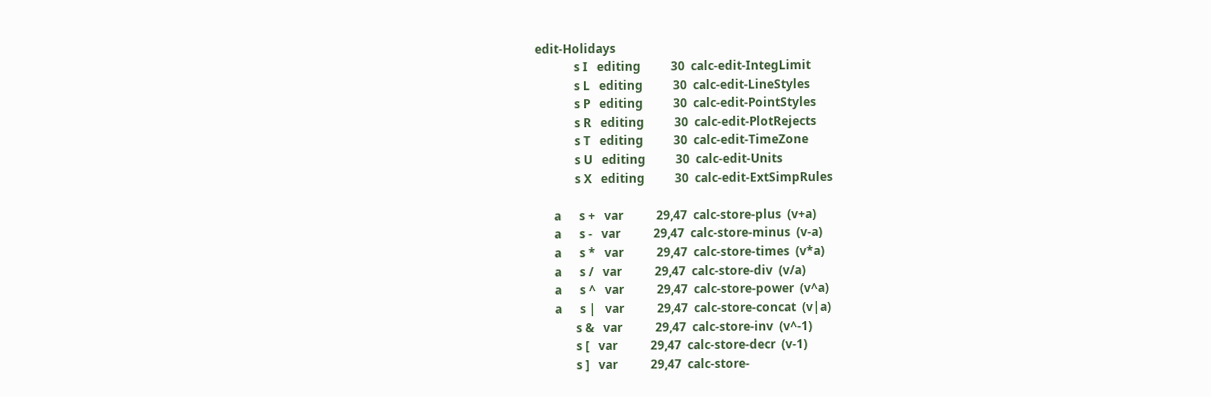edit-Holidays
             s I   editing          30  calc-edit-IntegLimit
             s L   editing          30  calc-edit-LineStyles
             s P   editing          30  calc-edit-PointStyles
             s R   editing          30  calc-edit-PlotRejects
             s T   editing          30  calc-edit-TimeZone
             s U   editing          30  calc-edit-Units
             s X   editing          30  calc-edit-ExtSimpRules

      a      s +   var           29,47  calc-store-plus  (v+a)
      a      s -   var           29,47  calc-store-minus  (v-a)
      a      s *   var           29,47  calc-store-times  (v*a)
      a      s /   var           29,47  calc-store-div  (v/a)
      a      s ^   var           29,47  calc-store-power  (v^a)
      a      s |   var           29,47  calc-store-concat  (v|a)
             s &   var           29,47  calc-store-inv  (v^-1)
             s [   var           29,47  calc-store-decr  (v-1)
             s ]   var           29,47  calc-store-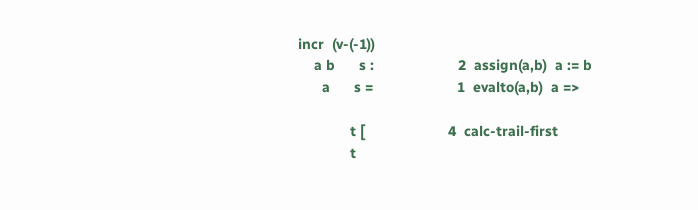incr  (v-(-1))
    a b      s :                     2  assign(a,b)  a := b
      a      s =                     1  evalto(a,b)  a =>

             t [                     4  calc-trail-first
             t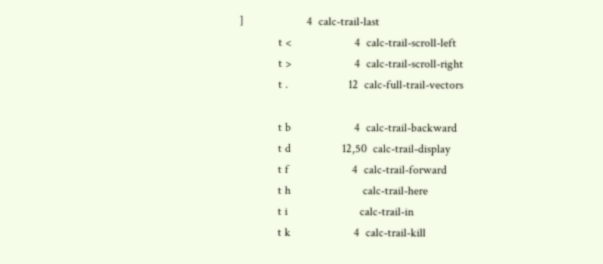]                     4  calc-trail-last
             t <                     4  calc-trail-scroll-left
             t >                     4  calc-trail-scroll-right
             t .                    12  calc-full-trail-vectors

             t b                     4  calc-trail-backward
             t d                 12,50  calc-trail-display
             t f                     4  calc-trail-forward
             t h                        calc-trail-here
             t i                        calc-trail-in
             t k                     4  calc-trail-kill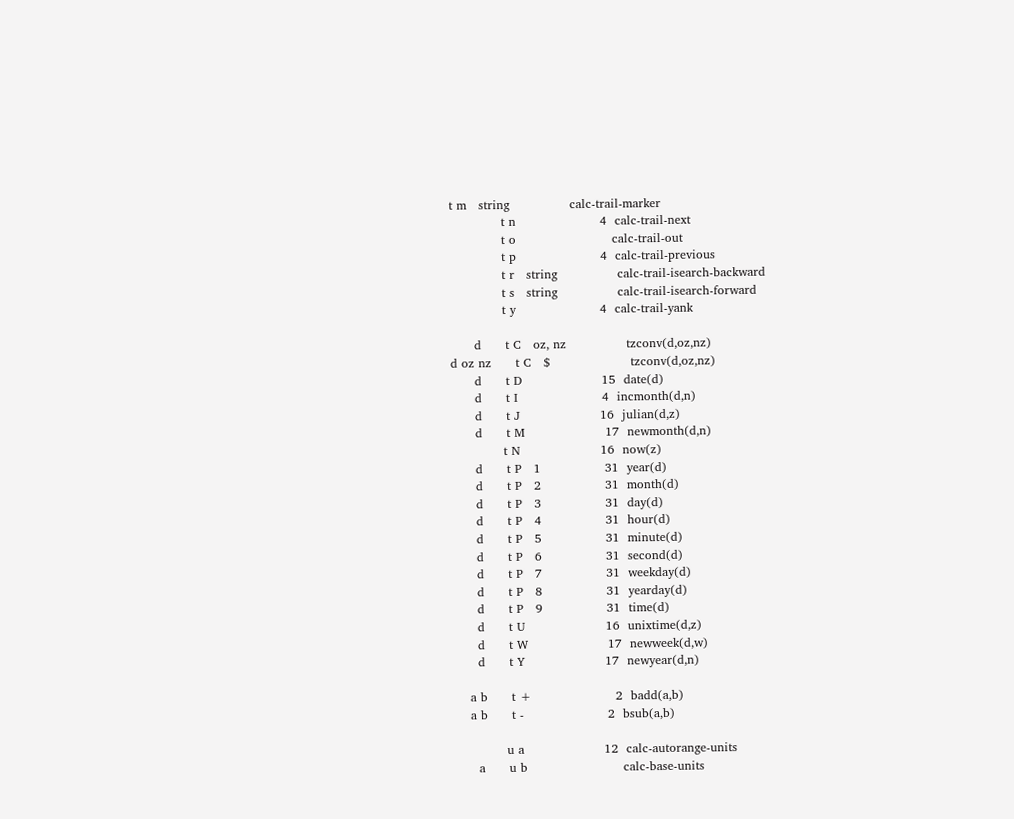t m   string               calc-trail-marker
             t n                     4  calc-trail-next
             t o                        calc-trail-out
             t p                     4  calc-trail-previous
             t r   string               calc-trail-isearch-backward
             t s   string               calc-trail-isearch-forward
             t y                     4  calc-trail-yank

      d      t C   oz, nz               tzconv(d,oz,nz)
d oz nz      t C   $                    tzconv(d,oz,nz)
      d      t D                    15  date(d)
      d      t I                     4  incmonth(d,n)
      d      t J                    16  julian(d,z)
      d      t M                    17  newmonth(d,n)
             t N                    16  now(z)
      d      t P   1                31  year(d)
      d      t P   2                31  month(d)
      d      t P   3                31  day(d)
      d      t P   4                31  hour(d)
      d      t P   5                31  minute(d)
      d      t P   6                31  second(d)
      d      t P   7                31  weekday(d)
      d      t P   8                31  yearday(d)
      d      t P   9                31  time(d)
      d      t U                    16  unixtime(d,z)
      d      t W                    17  newweek(d,w)
      d      t Y                    17  newyear(d,n)

    a b      t +                     2  badd(a,b)
    a b      t -                     2  bsub(a,b)

             u a                    12  calc-autorange-units
      a      u b                        calc-base-units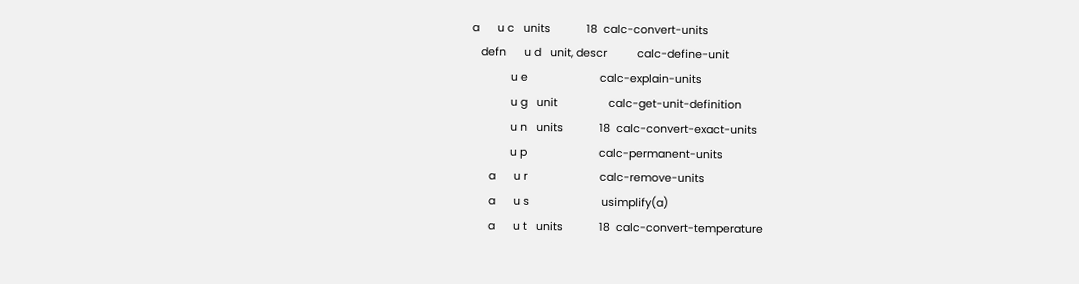a      u c   units            18  calc-convert-units
   defn      u d   unit, descr          calc-define-unit
             u e                        calc-explain-units
             u g   unit                 calc-get-unit-definition
             u n   units            18  calc-convert-exact-units
             u p                        calc-permanent-units
      a      u r                        calc-remove-units
      a      u s                        usimplify(a)
      a      u t   units            18  calc-convert-temperature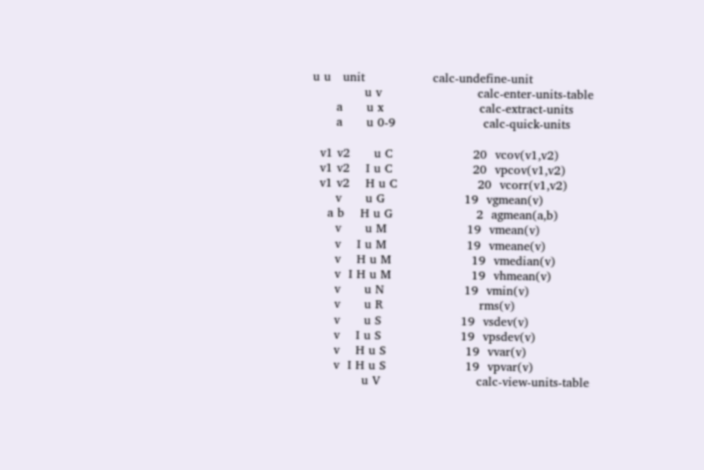u u   unit                 calc-undefine-unit
             u v                        calc-enter-units-table
      a      u x                        calc-extract-units
      a      u 0-9                      calc-quick-units

  v1 v2      u C                    20  vcov(v1,v2)
  v1 v2    I u C                    20  vpcov(v1,v2)
  v1 v2    H u C                    20  vcorr(v1,v2)
      v      u G                    19  vgmean(v)
    a b    H u G                     2  agmean(a,b)
      v      u M                    19  vmean(v)
      v    I u M                    19  vmeane(v)
      v    H u M                    19  vmedian(v)
      v  I H u M                    19  vhmean(v)
      v      u N                    19  vmin(v)
      v      u R                        rms(v)
      v      u S                    19  vsdev(v)
      v    I u S                    19  vpsdev(v)
      v    H u S                    19  vvar(v)
      v  I H u S                    19  vpvar(v)
             u V                        calc-view-units-table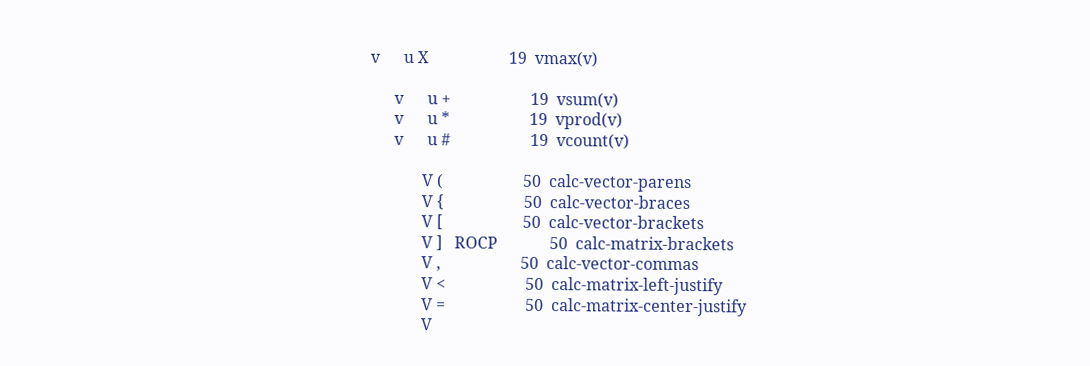v      u X                    19  vmax(v)

      v      u +                    19  vsum(v)
      v      u *                    19  vprod(v)
      v      u #                    19  vcount(v)

             V (                    50  calc-vector-parens
             V {                    50  calc-vector-braces
             V [                    50  calc-vector-brackets
             V ]   ROCP             50  calc-matrix-brackets
             V ,                    50  calc-vector-commas
             V <                    50  calc-matrix-left-justify
             V =                    50  calc-matrix-center-justify
             V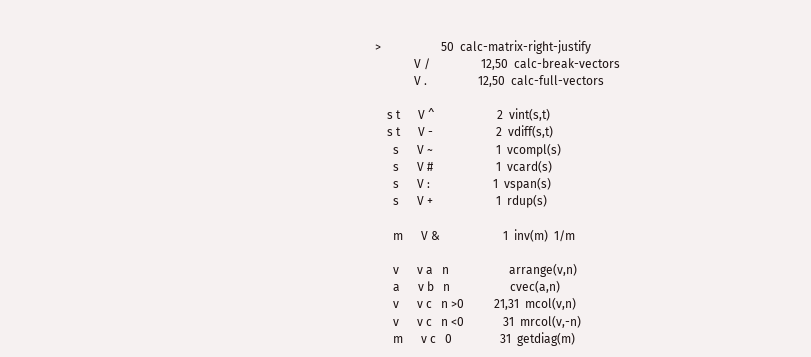>                    50  calc-matrix-right-justify
             V /                 12,50  calc-break-vectors
             V .                 12,50  calc-full-vectors

    s t      V ^                     2  vint(s,t)
    s t      V -                     2  vdiff(s,t)
      s      V ~                     1  vcompl(s)
      s      V #                     1  vcard(s)
      s      V :                     1  vspan(s)
      s      V +                     1  rdup(s)

      m      V &                     1  inv(m)  1/m

      v      v a   n                    arrange(v,n)
      a      v b   n                    cvec(a,n)
      v      v c   n >0          21,31  mcol(v,n)
      v      v c   n <0             31  mrcol(v,-n)
      m      v c   0                31  getdiag(m)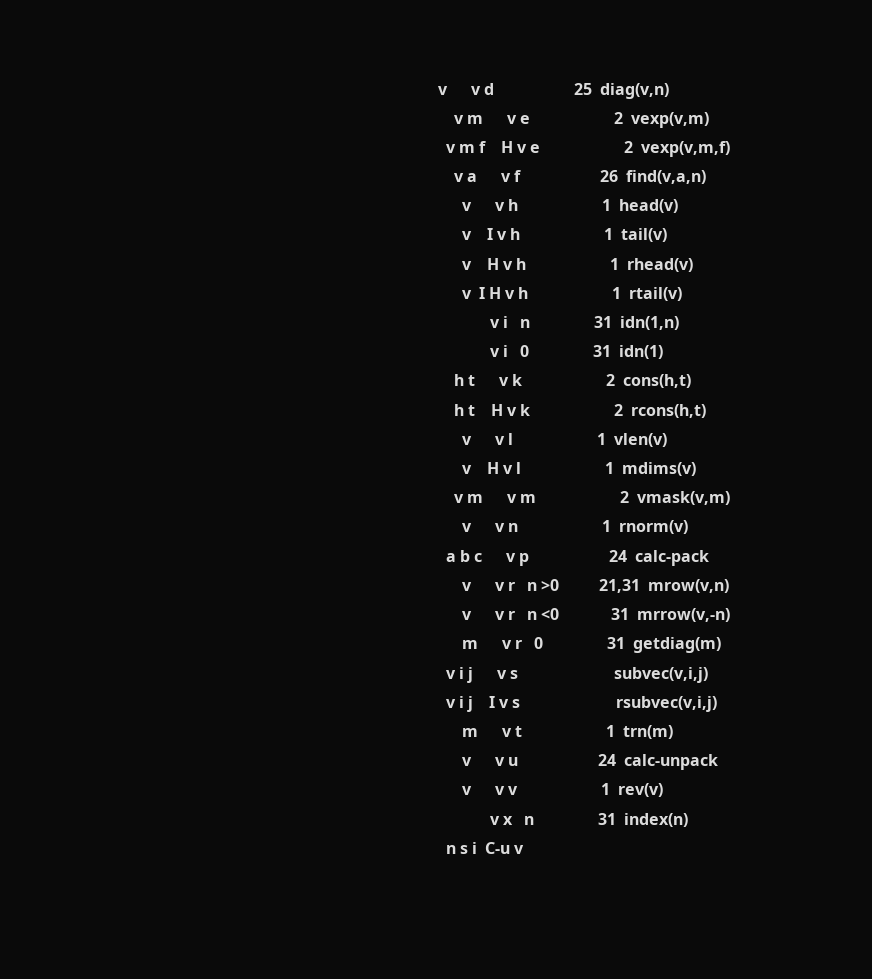v      v d                    25  diag(v,n)
    v m      v e                     2  vexp(v,m)
  v m f    H v e                     2  vexp(v,m,f)
    v a      v f                    26  find(v,a,n)
      v      v h                     1  head(v)
      v    I v h                     1  tail(v)
      v    H v h                     1  rhead(v)
      v  I H v h                     1  rtail(v)
             v i   n                31  idn(1,n)
             v i   0                31  idn(1)
    h t      v k                     2  cons(h,t)
    h t    H v k                     2  rcons(h,t)
      v      v l                     1  vlen(v)
      v    H v l                     1  mdims(v)
    v m      v m                     2  vmask(v,m)
      v      v n                     1  rnorm(v)
  a b c      v p                    24  calc-pack
      v      v r   n >0          21,31  mrow(v,n)
      v      v r   n <0             31  mrrow(v,-n)
      m      v r   0                31  getdiag(m)
  v i j      v s                        subvec(v,i,j)
  v i j    I v s                        rsubvec(v,i,j)
      m      v t                     1  trn(m)
      v      v u                    24  calc-unpack
      v      v v                     1  rev(v)
             v x   n                31  index(n)
  n s i  C-u v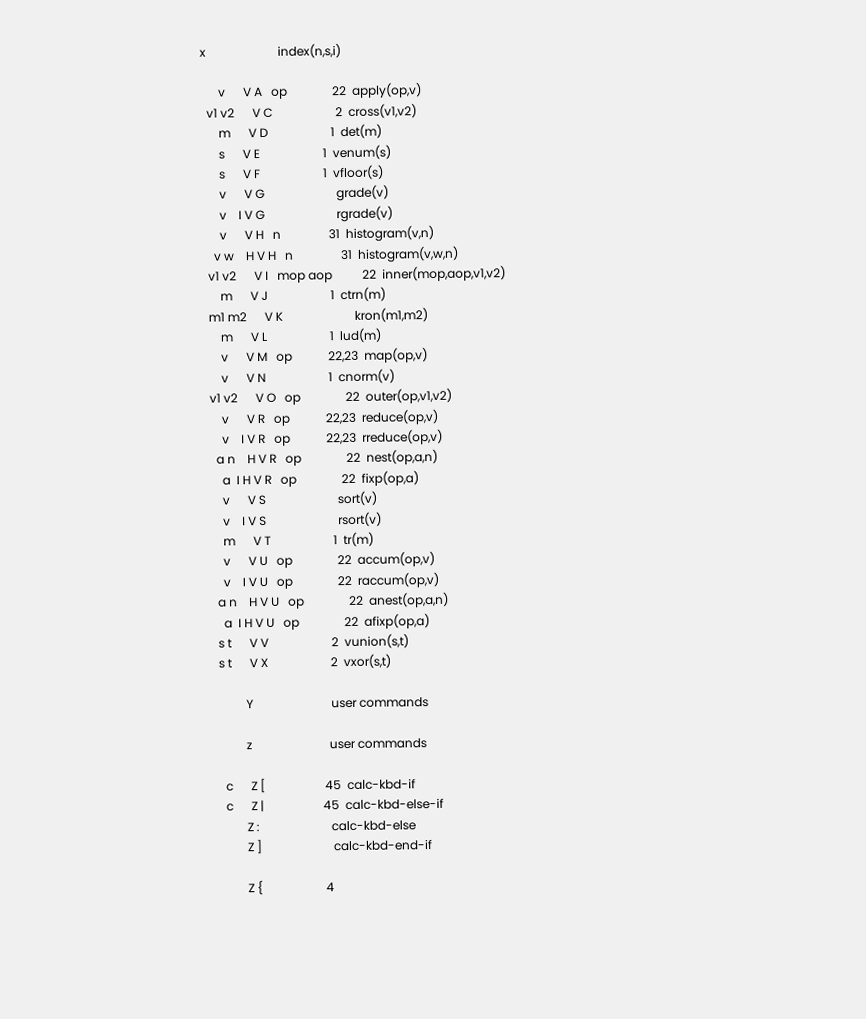x                        index(n,s,i)

      v      V A   op               22  apply(op,v)
  v1 v2      V C                     2  cross(v1,v2)
      m      V D                     1  det(m)
      s      V E                     1  venum(s)
      s      V F                     1  vfloor(s)
      v      V G                        grade(v)
      v    I V G                        rgrade(v)
      v      V H   n                31  histogram(v,n)
    v w    H V H   n                31  histogram(v,w,n)
  v1 v2      V I   mop aop          22  inner(mop,aop,v1,v2)
      m      V J                     1  ctrn(m)
  m1 m2      V K                        kron(m1,m2)
      m      V L                     1  lud(m)
      v      V M   op            22,23  map(op,v)
      v      V N                     1  cnorm(v)
  v1 v2      V O   op               22  outer(op,v1,v2)
      v      V R   op            22,23  reduce(op,v)
      v    I V R   op            22,23  rreduce(op,v)
    a n    H V R   op               22  nest(op,a,n)
      a  I H V R   op               22  fixp(op,a)
      v      V S                        sort(v)
      v    I V S                        rsort(v)
      m      V T                     1  tr(m)
      v      V U   op               22  accum(op,v)
      v    I V U   op               22  raccum(op,v)
    a n    H V U   op               22  anest(op,a,n)
      a  I H V U   op               22  afixp(op,a)
    s t      V V                     2  vunion(s,t)
    s t      V X                     2  vxor(s,t)

             Y                          user commands

             z                          user commands

      c      Z [                    45  calc-kbd-if
      c      Z |                    45  calc-kbd-else-if
             Z :                        calc-kbd-else
             Z ]                        calc-kbd-end-if

             Z {                     4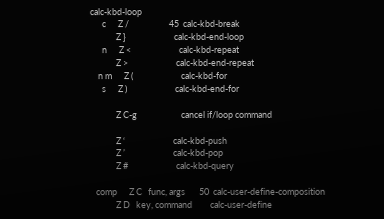calc-kbd-loop
      c      Z /                    45  calc-kbd-break
             Z }                        calc-kbd-end-loop
      n      Z <                        calc-kbd-repeat
             Z >                        calc-kbd-end-repeat
    n m      Z (                        calc-kbd-for
      s      Z )                        calc-kbd-end-for

             Z C-g                      cancel if/loop command

             Z ‘                        calc-kbd-push
             Z ’                        calc-kbd-pop
             Z #                        calc-kbd-query

   comp      Z C   func, args       50  calc-user-define-composition
             Z D   key, command         calc-user-define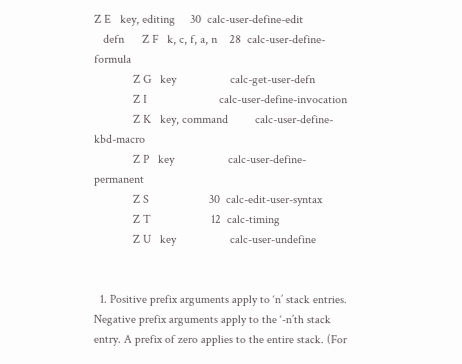Z E   key, editing     30  calc-user-define-edit
   defn      Z F   k, c, f, a, n    28  calc-user-define-formula
             Z G   key                  calc-get-user-defn
             Z I                        calc-user-define-invocation
             Z K   key, command         calc-user-define-kbd-macro
             Z P   key                  calc-user-define-permanent
             Z S                    30  calc-edit-user-syntax
             Z T                    12  calc-timing
             Z U   key                  calc-user-undefine


  1. Positive prefix arguments apply to ‘n’ stack entries. Negative prefix arguments apply to the ‘-n’th stack entry. A prefix of zero applies to the entire stack. (For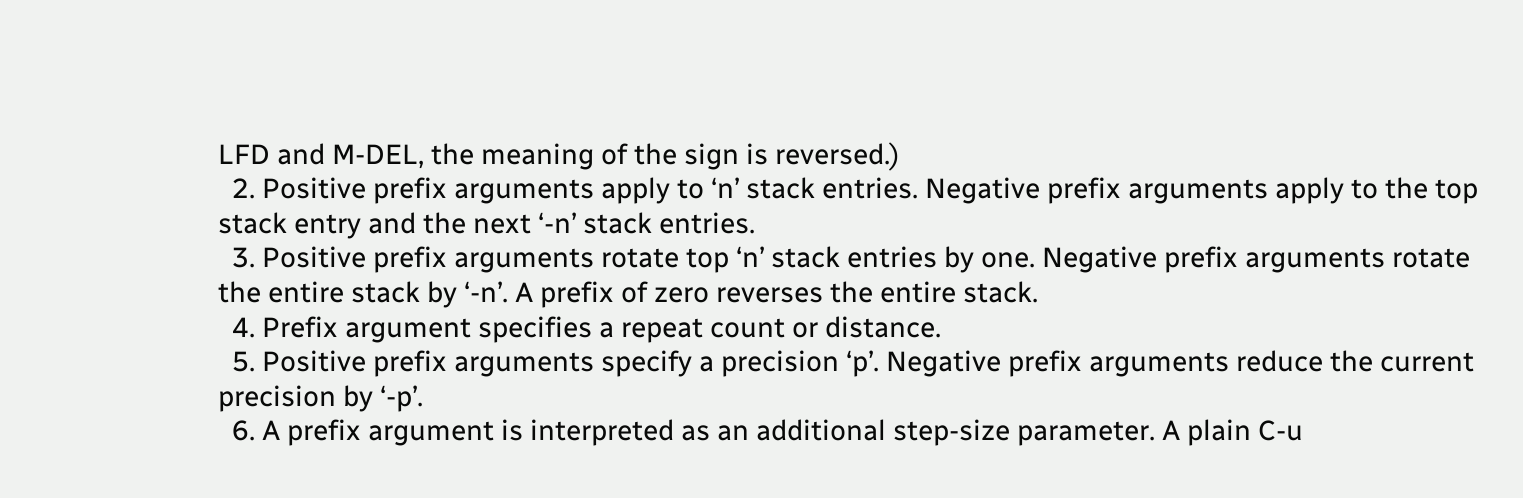LFD and M-DEL, the meaning of the sign is reversed.)
  2. Positive prefix arguments apply to ‘n’ stack entries. Negative prefix arguments apply to the top stack entry and the next ‘-n’ stack entries.
  3. Positive prefix arguments rotate top ‘n’ stack entries by one. Negative prefix arguments rotate the entire stack by ‘-n’. A prefix of zero reverses the entire stack.
  4. Prefix argument specifies a repeat count or distance.
  5. Positive prefix arguments specify a precision ‘p’. Negative prefix arguments reduce the current precision by ‘-p’.
  6. A prefix argument is interpreted as an additional step-size parameter. A plain C-u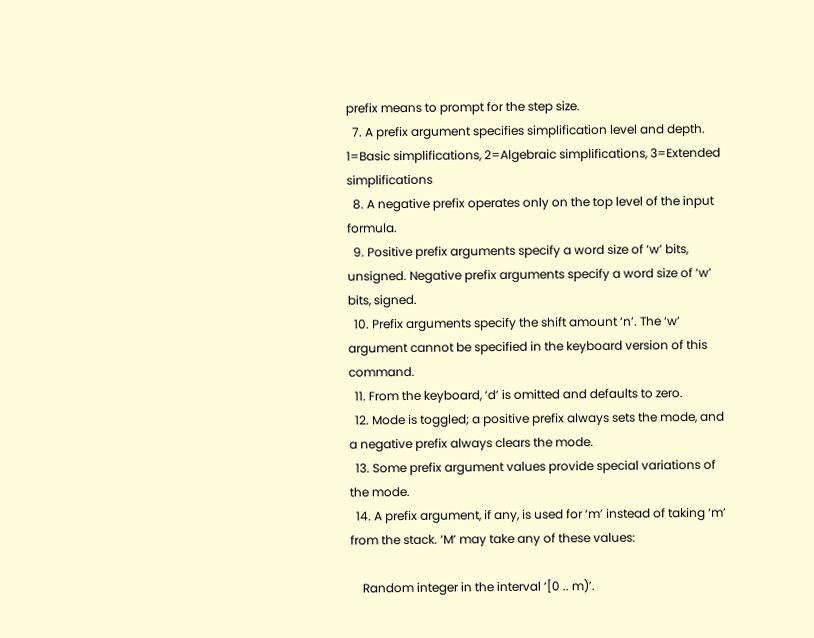prefix means to prompt for the step size.
  7. A prefix argument specifies simplification level and depth. 1=Basic simplifications, 2=Algebraic simplifications, 3=Extended simplifications
  8. A negative prefix operates only on the top level of the input formula.
  9. Positive prefix arguments specify a word size of ‘w’ bits, unsigned. Negative prefix arguments specify a word size of ‘w’ bits, signed.
  10. Prefix arguments specify the shift amount ‘n’. The ‘w’ argument cannot be specified in the keyboard version of this command.
  11. From the keyboard, ‘d’ is omitted and defaults to zero.
  12. Mode is toggled; a positive prefix always sets the mode, and a negative prefix always clears the mode.
  13. Some prefix argument values provide special variations of the mode.
  14. A prefix argument, if any, is used for ‘m’ instead of taking ‘m’ from the stack. ‘M’ may take any of these values:

    Random integer in the interval ‘[0 .. m)’.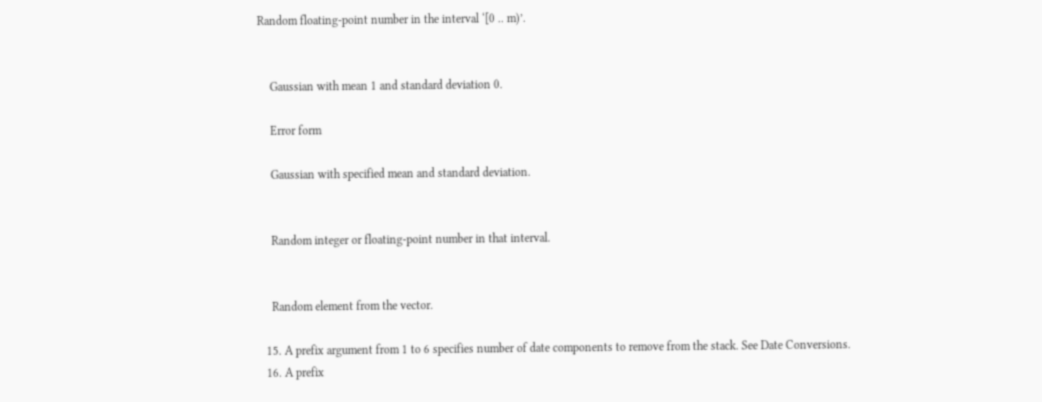Random floating-point number in the interval ‘[0 .. m)’.


    Gaussian with mean 1 and standard deviation 0.

    Error form

    Gaussian with specified mean and standard deviation.


    Random integer or floating-point number in that interval.


    Random element from the vector.

  15. A prefix argument from 1 to 6 specifies number of date components to remove from the stack. See Date Conversions.
  16. A prefix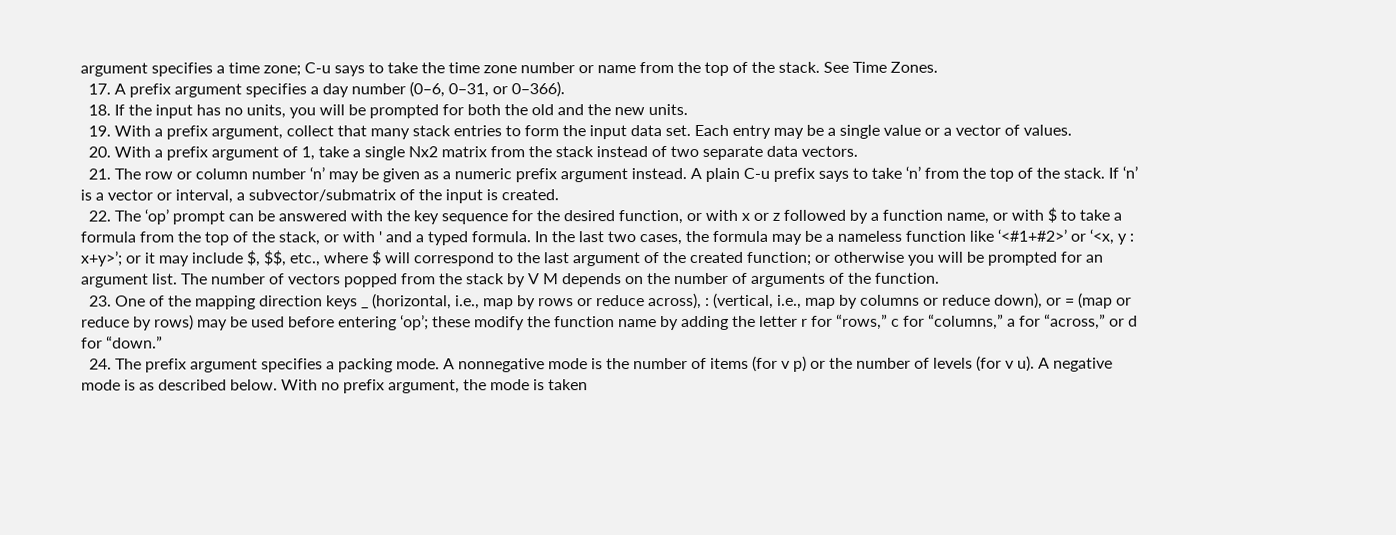argument specifies a time zone; C-u says to take the time zone number or name from the top of the stack. See Time Zones.
  17. A prefix argument specifies a day number (0–6, 0–31, or 0–366).
  18. If the input has no units, you will be prompted for both the old and the new units.
  19. With a prefix argument, collect that many stack entries to form the input data set. Each entry may be a single value or a vector of values.
  20. With a prefix argument of 1, take a single Nx2 matrix from the stack instead of two separate data vectors.
  21. The row or column number ‘n’ may be given as a numeric prefix argument instead. A plain C-u prefix says to take ‘n’ from the top of the stack. If ‘n’ is a vector or interval, a subvector/submatrix of the input is created.
  22. The ‘op’ prompt can be answered with the key sequence for the desired function, or with x or z followed by a function name, or with $ to take a formula from the top of the stack, or with ' and a typed formula. In the last two cases, the formula may be a nameless function like ‘<#1+#2>’ or ‘<x, y : x+y>’; or it may include $, $$, etc., where $ will correspond to the last argument of the created function; or otherwise you will be prompted for an argument list. The number of vectors popped from the stack by V M depends on the number of arguments of the function.
  23. One of the mapping direction keys _ (horizontal, i.e., map by rows or reduce across), : (vertical, i.e., map by columns or reduce down), or = (map or reduce by rows) may be used before entering ‘op’; these modify the function name by adding the letter r for “rows,” c for “columns,” a for “across,” or d for “down.”
  24. The prefix argument specifies a packing mode. A nonnegative mode is the number of items (for v p) or the number of levels (for v u). A negative mode is as described below. With no prefix argument, the mode is taken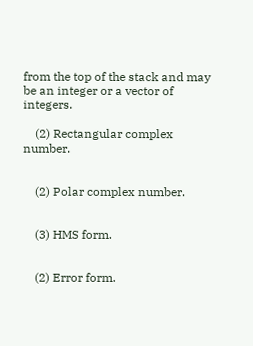from the top of the stack and may be an integer or a vector of integers.

    (2) Rectangular complex number.


    (2) Polar complex number.


    (3) HMS form.


    (2) Error form.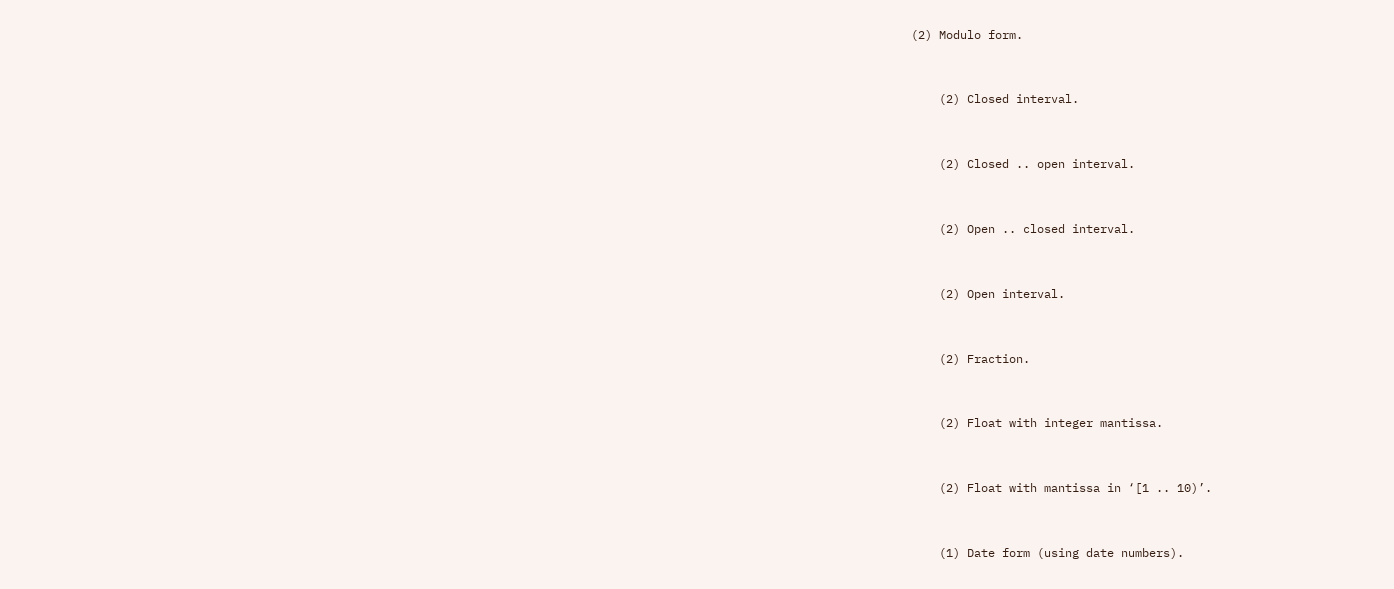(2) Modulo form.


    (2) Closed interval.


    (2) Closed .. open interval.


    (2) Open .. closed interval.


    (2) Open interval.


    (2) Fraction.


    (2) Float with integer mantissa.


    (2) Float with mantissa in ‘[1 .. 10)’.


    (1) Date form (using date numbers).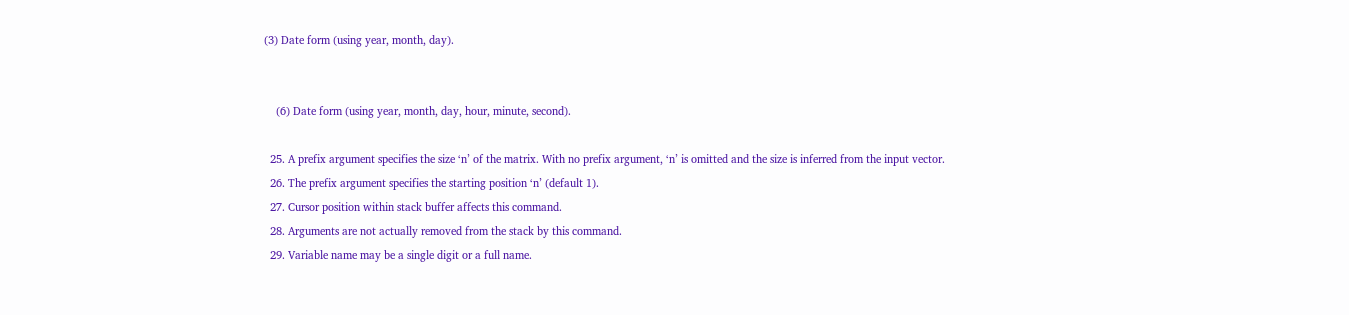(3) Date form (using year, month, day).


    (6) Date form (using year, month, day, hour, minute, second).

  25. A prefix argument specifies the size ‘n’ of the matrix. With no prefix argument, ‘n’ is omitted and the size is inferred from the input vector.
  26. The prefix argument specifies the starting position ‘n’ (default 1).
  27. Cursor position within stack buffer affects this command.
  28. Arguments are not actually removed from the stack by this command.
  29. Variable name may be a single digit or a full name.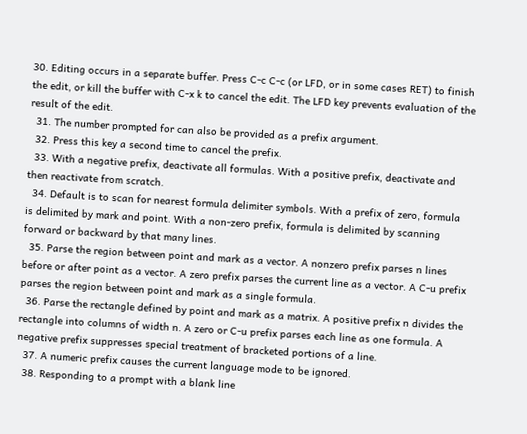30. Editing occurs in a separate buffer. Press C-c C-c (or LFD, or in some cases RET) to finish the edit, or kill the buffer with C-x k to cancel the edit. The LFD key prevents evaluation of the result of the edit.
  31. The number prompted for can also be provided as a prefix argument.
  32. Press this key a second time to cancel the prefix.
  33. With a negative prefix, deactivate all formulas. With a positive prefix, deactivate and then reactivate from scratch.
  34. Default is to scan for nearest formula delimiter symbols. With a prefix of zero, formula is delimited by mark and point. With a non-zero prefix, formula is delimited by scanning forward or backward by that many lines.
  35. Parse the region between point and mark as a vector. A nonzero prefix parses n lines before or after point as a vector. A zero prefix parses the current line as a vector. A C-u prefix parses the region between point and mark as a single formula.
  36. Parse the rectangle defined by point and mark as a matrix. A positive prefix n divides the rectangle into columns of width n. A zero or C-u prefix parses each line as one formula. A negative prefix suppresses special treatment of bracketed portions of a line.
  37. A numeric prefix causes the current language mode to be ignored.
  38. Responding to a prompt with a blank line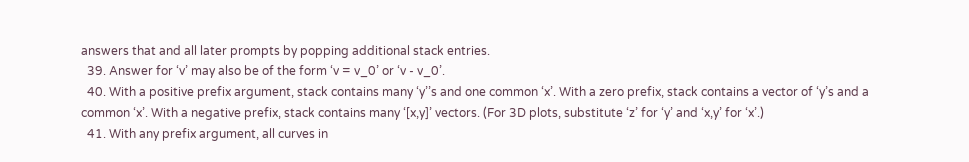answers that and all later prompts by popping additional stack entries.
  39. Answer for ‘v’ may also be of the form ‘v = v_0’ or ‘v - v_0’.
  40. With a positive prefix argument, stack contains many ‘y’’s and one common ‘x’. With a zero prefix, stack contains a vector of ‘y’s and a common ‘x’. With a negative prefix, stack contains many ‘[x,y]’ vectors. (For 3D plots, substitute ‘z’ for ‘y’ and ‘x,y’ for ‘x’.)
  41. With any prefix argument, all curves in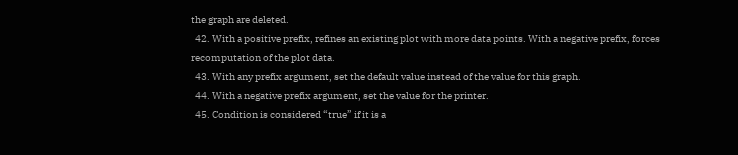the graph are deleted.
  42. With a positive prefix, refines an existing plot with more data points. With a negative prefix, forces recomputation of the plot data.
  43. With any prefix argument, set the default value instead of the value for this graph.
  44. With a negative prefix argument, set the value for the printer.
  45. Condition is considered “true” if it is a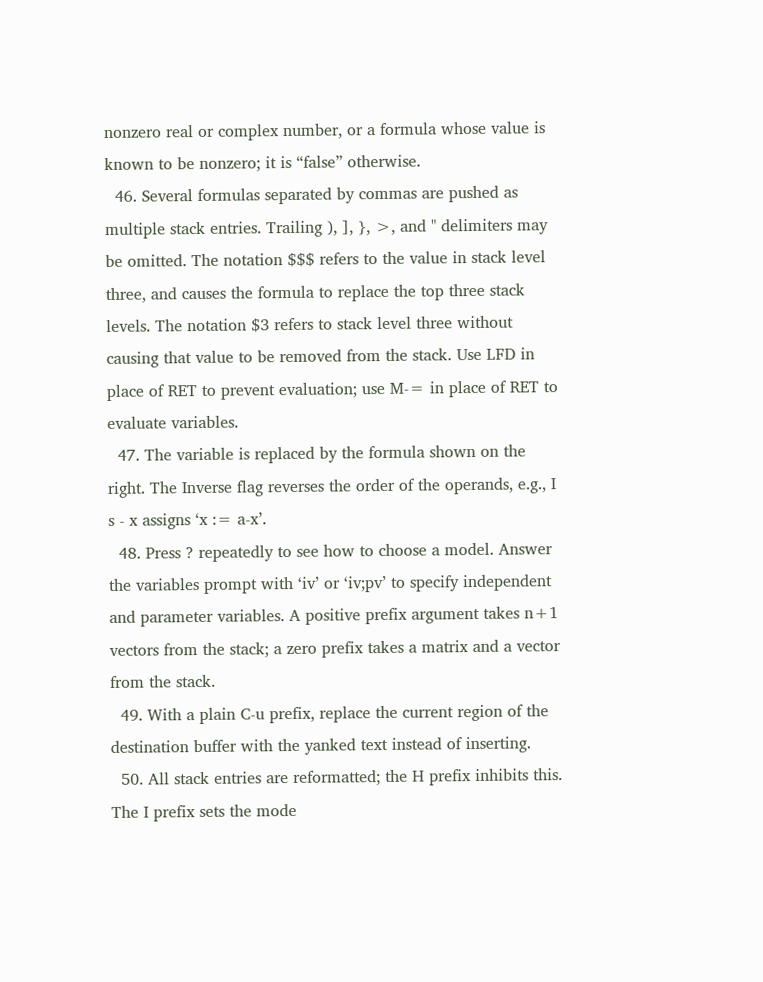nonzero real or complex number, or a formula whose value is known to be nonzero; it is “false” otherwise.
  46. Several formulas separated by commas are pushed as multiple stack entries. Trailing ), ], }, >, and " delimiters may be omitted. The notation $$$ refers to the value in stack level three, and causes the formula to replace the top three stack levels. The notation $3 refers to stack level three without causing that value to be removed from the stack. Use LFD in place of RET to prevent evaluation; use M-= in place of RET to evaluate variables.
  47. The variable is replaced by the formula shown on the right. The Inverse flag reverses the order of the operands, e.g., I s - x assigns ‘x := a-x’.
  48. Press ? repeatedly to see how to choose a model. Answer the variables prompt with ‘iv’ or ‘iv;pv’ to specify independent and parameter variables. A positive prefix argument takes n+1 vectors from the stack; a zero prefix takes a matrix and a vector from the stack.
  49. With a plain C-u prefix, replace the current region of the destination buffer with the yanked text instead of inserting.
  50. All stack entries are reformatted; the H prefix inhibits this. The I prefix sets the mode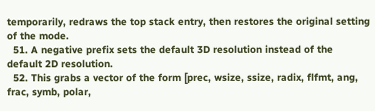temporarily, redraws the top stack entry, then restores the original setting of the mode.
  51. A negative prefix sets the default 3D resolution instead of the default 2D resolution.
  52. This grabs a vector of the form [prec, wsize, ssize, radix, flfmt, ang, frac, symb, polar,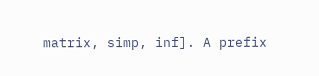matrix, simp, inf]. A prefix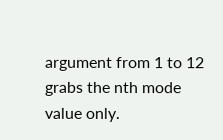argument from 1 to 12 grabs the nth mode value only.